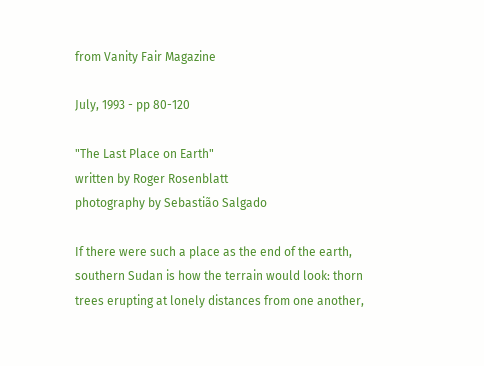from Vanity Fair Magazine

July, 1993 - pp 80-120

"The Last Place on Earth"
written by Roger Rosenblatt
photography by Sebastião Salgado

If there were such a place as the end of the earth, southern Sudan is how the terrain would look: thorn trees erupting at lonely distances from one another,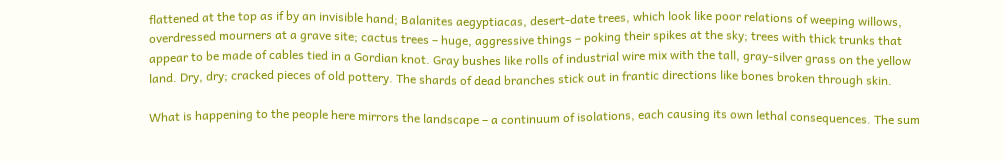flattened at the top as if by an invisible hand; Balanites aegyptiacas, desert-date trees, which look like poor relations of weeping willows, overdressed mourners at a grave site; cactus trees – huge, aggressive things – poking their spikes at the sky; trees with thick trunks that appear to be made of cables tied in a Gordian knot. Gray bushes like rolls of industrial wire mix with the tall, gray-silver grass on the yellow land. Dry, dry; cracked pieces of old pottery. The shards of dead branches stick out in frantic directions like bones broken through skin.

What is happening to the people here mirrors the landscape – a continuum of isolations, each causing its own lethal consequences. The sum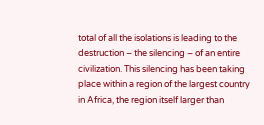total of all the isolations is leading to the destruction – the silencing – of an entire civilization. This silencing has been taking place within a region of the largest country in Africa, the region itself larger than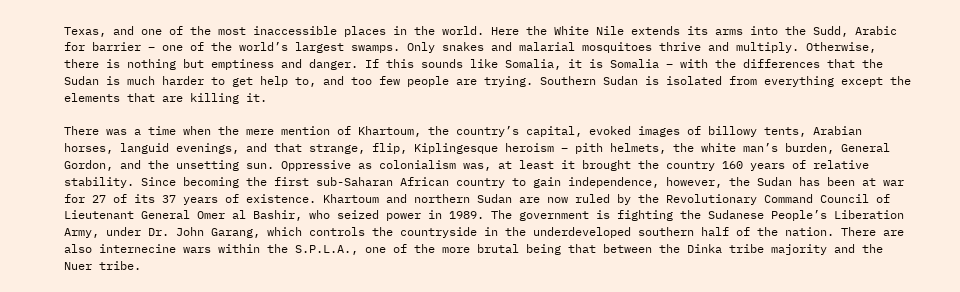Texas, and one of the most inaccessible places in the world. Here the White Nile extends its arms into the Sudd, Arabic for barrier – one of the world’s largest swamps. Only snakes and malarial mosquitoes thrive and multiply. Otherwise, there is nothing but emptiness and danger. If this sounds like Somalia, it is Somalia – with the differences that the Sudan is much harder to get help to, and too few people are trying. Southern Sudan is isolated from everything except the elements that are killing it.

There was a time when the mere mention of Khartoum, the country’s capital, evoked images of billowy tents, Arabian horses, languid evenings, and that strange, flip, Kiplingesque heroism – pith helmets, the white man’s burden, General Gordon, and the unsetting sun. Oppressive as colonialism was, at least it brought the country 160 years of relative stability. Since becoming the first sub-Saharan African country to gain independence, however, the Sudan has been at war for 27 of its 37 years of existence. Khartoum and northern Sudan are now ruled by the Revolutionary Command Council of Lieutenant General Omer al Bashir, who seized power in 1989. The government is fighting the Sudanese People’s Liberation Army, under Dr. John Garang, which controls the countryside in the underdeveloped southern half of the nation. There are also internecine wars within the S.P.L.A., one of the more brutal being that between the Dinka tribe majority and the Nuer tribe.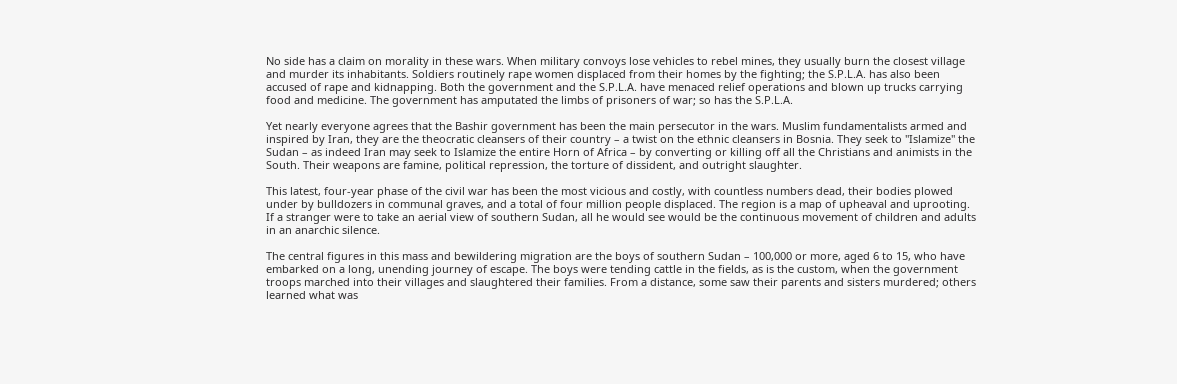No side has a claim on morality in these wars. When military convoys lose vehicles to rebel mines, they usually burn the closest village and murder its inhabitants. Soldiers routinely rape women displaced from their homes by the fighting; the S.P.L.A. has also been accused of rape and kidnapping. Both the government and the S.P.L.A. have menaced relief operations and blown up trucks carrying food and medicine. The government has amputated the limbs of prisoners of war; so has the S.P.L.A.

Yet nearly everyone agrees that the Bashir government has been the main persecutor in the wars. Muslim fundamentalists armed and inspired by Iran, they are the theocratic cleansers of their country – a twist on the ethnic cleansers in Bosnia. They seek to "Islamize" the Sudan – as indeed Iran may seek to Islamize the entire Horn of Africa – by converting or killing off all the Christians and animists in the South. Their weapons are famine, political repression, the torture of dissident, and outright slaughter.

This latest, four-year phase of the civil war has been the most vicious and costly, with countless numbers dead, their bodies plowed under by bulldozers in communal graves, and a total of four million people displaced. The region is a map of upheaval and uprooting. If a stranger were to take an aerial view of southern Sudan, all he would see would be the continuous movement of children and adults in an anarchic silence.

The central figures in this mass and bewildering migration are the boys of southern Sudan – 100,000 or more, aged 6 to 15, who have embarked on a long, unending journey of escape. The boys were tending cattle in the fields, as is the custom, when the government troops marched into their villages and slaughtered their families. From a distance, some saw their parents and sisters murdered; others learned what was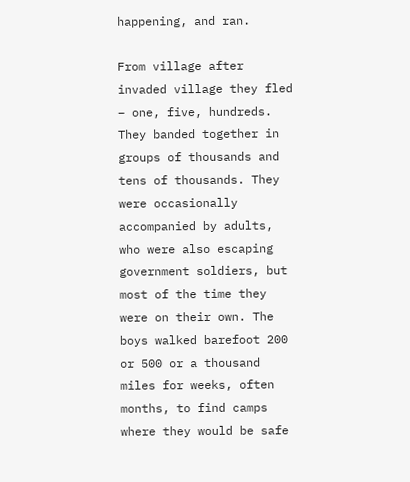happening, and ran.

From village after invaded village they fled – one, five, hundreds. They banded together in groups of thousands and tens of thousands. They were occasionally accompanied by adults, who were also escaping government soldiers, but most of the time they were on their own. The boys walked barefoot 200 or 500 or a thousand miles for weeks, often months, to find camps where they would be safe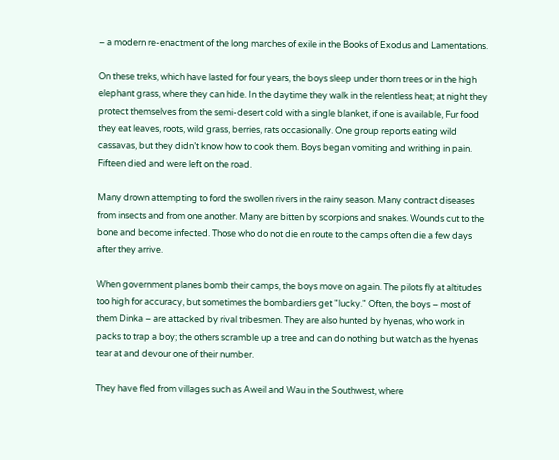– a modern re-enactment of the long marches of exile in the Books of Exodus and Lamentations.

On these treks, which have lasted for four years, the boys sleep under thorn trees or in the high elephant grass, where they can hide. In the daytime they walk in the relentless heat; at night they protect themselves from the semi-desert cold with a single blanket, if one is available, Fur food they eat leaves, roots, wild grass, berries, rats occasionally. One group reports eating wild cassavas, but they didn’t know how to cook them. Boys began vomiting and writhing in pain. Fifteen died and were left on the road.

Many drown attempting to ford the swollen rivers in the rainy season. Many contract diseases from insects and from one another. Many are bitten by scorpions and snakes. Wounds cut to the bone and become infected. Those who do not die en route to the camps often die a few days after they arrive.

When government planes bomb their camps, the boys move on again. The pilots fly at altitudes too high for accuracy, but sometimes the bombardiers get "lucky." Often, the boys – most of them Dinka – are attacked by rival tribesmen. They are also hunted by hyenas, who work in packs to trap a boy; the others scramble up a tree and can do nothing but watch as the hyenas tear at and devour one of their number.

They have fled from villages such as Aweil and Wau in the Southwest, where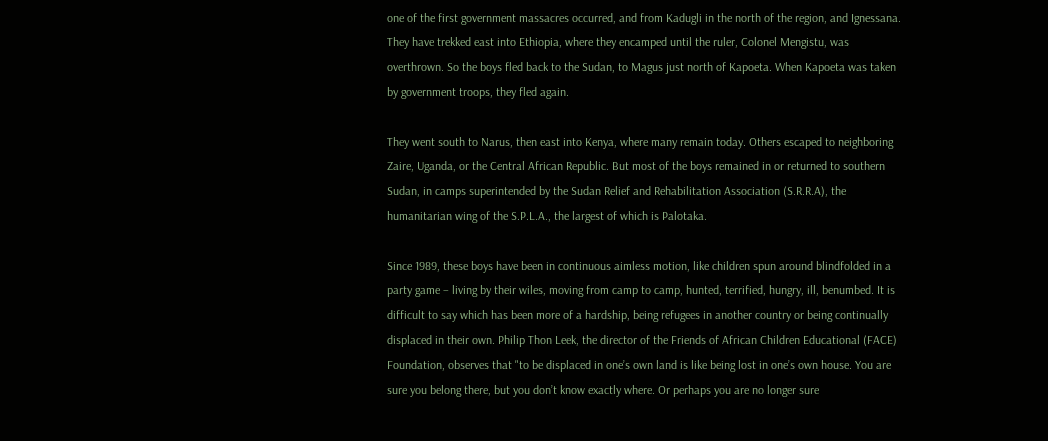one of the first government massacres occurred, and from Kadugli in the north of the region, and Ignessana. They have trekked east into Ethiopia, where they encamped until the ruler, Colonel Mengistu, was overthrown. So the boys fled back to the Sudan, to Magus just north of Kapoeta. When Kapoeta was taken by government troops, they fled again.

They went south to Narus, then east into Kenya, where many remain today. Others escaped to neighboring Zaire, Uganda, or the Central African Republic. But most of the boys remained in or returned to southern Sudan, in camps superintended by the Sudan Relief and Rehabilitation Association (S.R.R.A), the humanitarian wing of the S.P.L.A., the largest of which is Palotaka.

Since 1989, these boys have been in continuous aimless motion, like children spun around blindfolded in a party game – living by their wiles, moving from camp to camp, hunted, terrified, hungry, ill, benumbed. It is difficult to say which has been more of a hardship, being refugees in another country or being continually displaced in their own. Philip Thon Leek, the director of the Friends of African Children Educational (FACE) Foundation, observes that "to be displaced in one’s own land is like being lost in one’s own house. You are sure you belong there, but you don’t know exactly where. Or perhaps you are no longer sure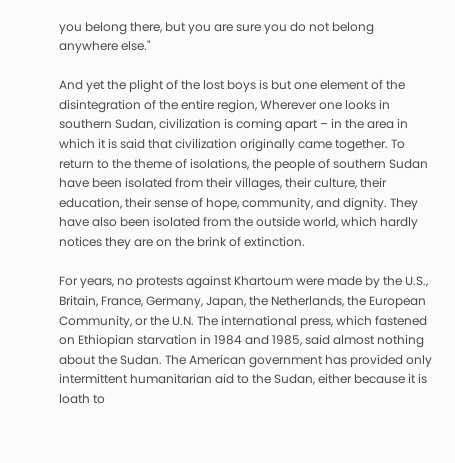you belong there, but you are sure you do not belong anywhere else."

And yet the plight of the lost boys is but one element of the disintegration of the entire region, Wherever one looks in southern Sudan, civilization is coming apart – in the area in which it is said that civilization originally came together. To return to the theme of isolations, the people of southern Sudan have been isolated from their villages, their culture, their education, their sense of hope, community, and dignity. They have also been isolated from the outside world, which hardly notices they are on the brink of extinction.

For years, no protests against Khartoum were made by the U.S., Britain, France, Germany, Japan, the Netherlands, the European Community, or the U.N. The international press, which fastened on Ethiopian starvation in 1984 and 1985, said almost nothing about the Sudan. The American government has provided only intermittent humanitarian aid to the Sudan, either because it is loath to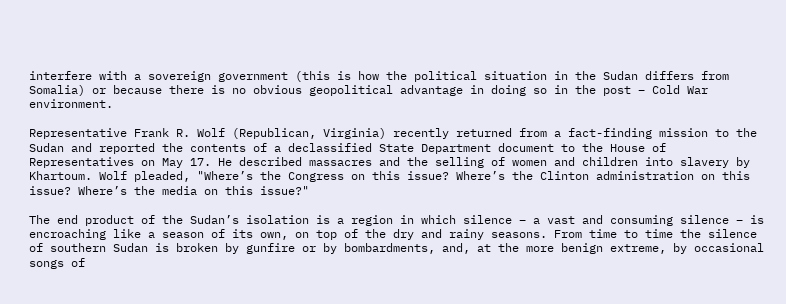interfere with a sovereign government (this is how the political situation in the Sudan differs from Somalia) or because there is no obvious geopolitical advantage in doing so in the post – Cold War environment.

Representative Frank R. Wolf (Republican, Virginia) recently returned from a fact-finding mission to the Sudan and reported the contents of a declassified State Department document to the House of Representatives on May 17. He described massacres and the selling of women and children into slavery by Khartoum. Wolf pleaded, "Where’s the Congress on this issue? Where’s the Clinton administration on this issue? Where’s the media on this issue?"

The end product of the Sudan’s isolation is a region in which silence – a vast and consuming silence – is encroaching like a season of its own, on top of the dry and rainy seasons. From time to time the silence of southern Sudan is broken by gunfire or by bombardments, and, at the more benign extreme, by occasional songs of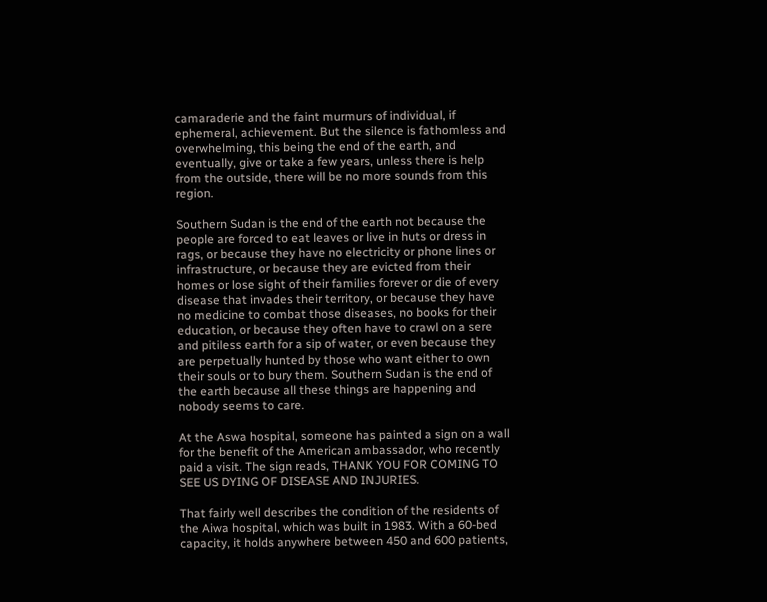camaraderie and the faint murmurs of individual, if ephemeral, achievement. But the silence is fathomless and overwhelming, this being the end of the earth, and eventually, give or take a few years, unless there is help from the outside, there will be no more sounds from this region.

Southern Sudan is the end of the earth not because the people are forced to eat leaves or live in huts or dress in rags, or because they have no electricity or phone lines or infrastructure, or because they are evicted from their homes or lose sight of their families forever or die of every disease that invades their territory, or because they have no medicine to combat those diseases, no books for their education, or because they often have to crawl on a sere and pitiless earth for a sip of water, or even because they are perpetually hunted by those who want either to own their souls or to bury them. Southern Sudan is the end of the earth because all these things are happening and nobody seems to care.

At the Aswa hospital, someone has painted a sign on a wall for the benefit of the American ambassador, who recently paid a visit. The sign reads, THANK YOU FOR COMING TO SEE US DYING OF DISEASE AND INJURIES.

That fairly well describes the condition of the residents of the Aiwa hospital, which was built in 1983. With a 60-bed capacity, it holds anywhere between 450 and 600 patients,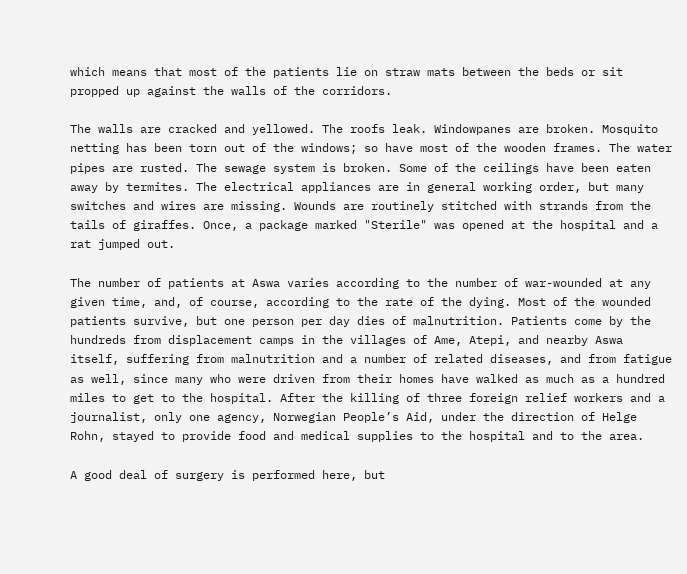which means that most of the patients lie on straw mats between the beds or sit propped up against the walls of the corridors.

The walls are cracked and yellowed. The roofs leak. Windowpanes are broken. Mosquito netting has been torn out of the windows; so have most of the wooden frames. The water pipes are rusted. The sewage system is broken. Some of the ceilings have been eaten away by termites. The electrical appliances are in general working order, but many switches and wires are missing. Wounds are routinely stitched with strands from the tails of giraffes. Once, a package marked "Sterile" was opened at the hospital and a rat jumped out.

The number of patients at Aswa varies according to the number of war-wounded at any given time, and, of course, according to the rate of the dying. Most of the wounded patients survive, but one person per day dies of malnutrition. Patients come by the hundreds from displacement camps in the villages of Ame, Atepi, and nearby Aswa itself, suffering from malnutrition and a number of related diseases, and from fatigue as well, since many who were driven from their homes have walked as much as a hundred miles to get to the hospital. After the killing of three foreign relief workers and a journalist, only one agency, Norwegian People’s Aid, under the direction of Helge Rohn, stayed to provide food and medical supplies to the hospital and to the area.

A good deal of surgery is performed here, but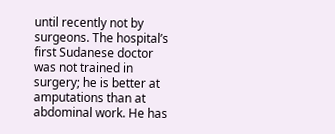until recently not by surgeons. The hospital’s first Sudanese doctor was not trained in surgery; he is better at amputations than at abdominal work. He has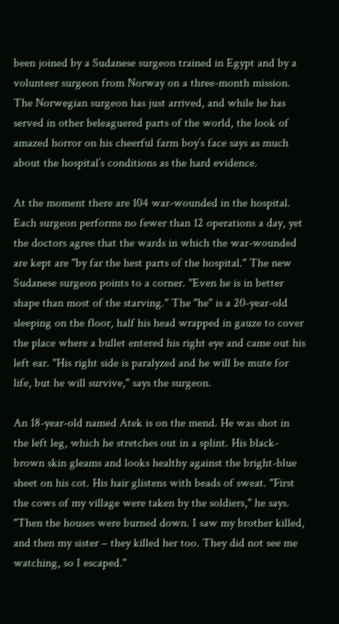been joined by a Sudanese surgeon trained in Egypt and by a volunteer surgeon from Norway on a three-month mission. The Norwegian surgeon has just arrived, and while he has served in other beleaguered parts of the world, the look of amazed horror on his cheerful farm boy’s face says as much about the hospital’s conditions as the hard evidence.

At the moment there are 104 war-wounded in the hospital. Each surgeon performs no fewer than 12 operations a day, yet the doctors agree that the wards in which the war-wounded are kept are "by far the hest parts of the hospital." The new Sudanese surgeon points to a corner. "Even he is in better shape than most of the starving." The "he" is a 20-year-old sleeping on the floor, half his head wrapped in gauze to cover the place where a bullet entered his right eye and came out his left ear. "His right side is paralyzed and he will be mute for life, but he will survive," says the surgeon.

An 18-year-old named Atek is on the mend. He was shot in the left leg, which he stretches out in a splint. His black-brown skin gleams and looks healthy against the bright-blue sheet on his cot. His hair glistens with beads of sweat. "First the cows of my village were taken by the soldiers," he says. "Then the houses were burned down. I saw my brother killed, and then my sister – they killed her too. They did not see me watching, so I escaped."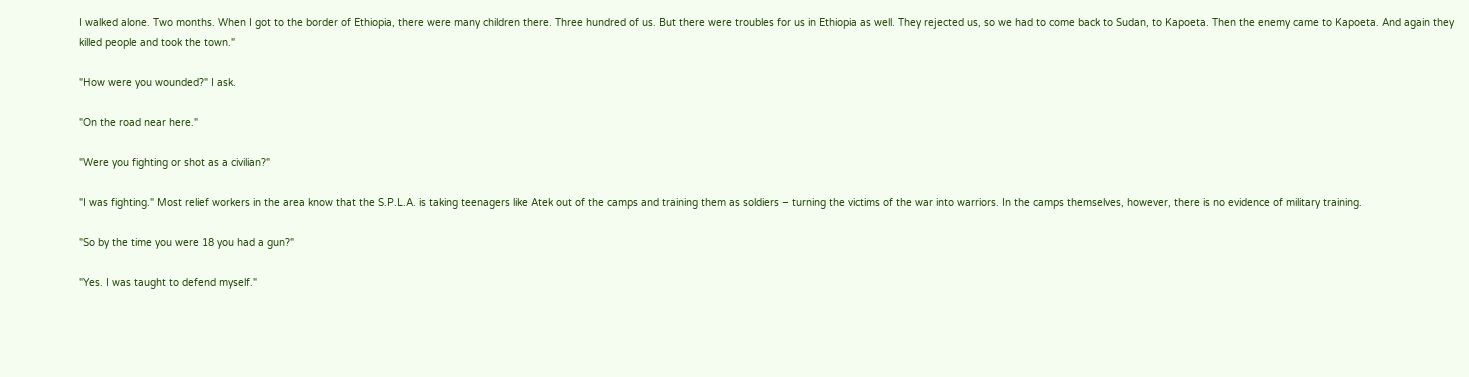I walked alone. Two months. When I got to the border of Ethiopia, there were many children there. Three hundred of us. But there were troubles for us in Ethiopia as well. They rejected us, so we had to come back to Sudan, to Kapoeta. Then the enemy came to Kapoeta. And again they killed people and took the town."

"How were you wounded?" I ask.

"On the road near here."

"Were you fighting or shot as a civilian?"

"I was fighting." Most relief workers in the area know that the S.P.L.A. is taking teenagers like Atek out of the camps and training them as soldiers – turning the victims of the war into warriors. In the camps themselves, however, there is no evidence of military training.

"So by the time you were 18 you had a gun?"

"Yes. I was taught to defend myself."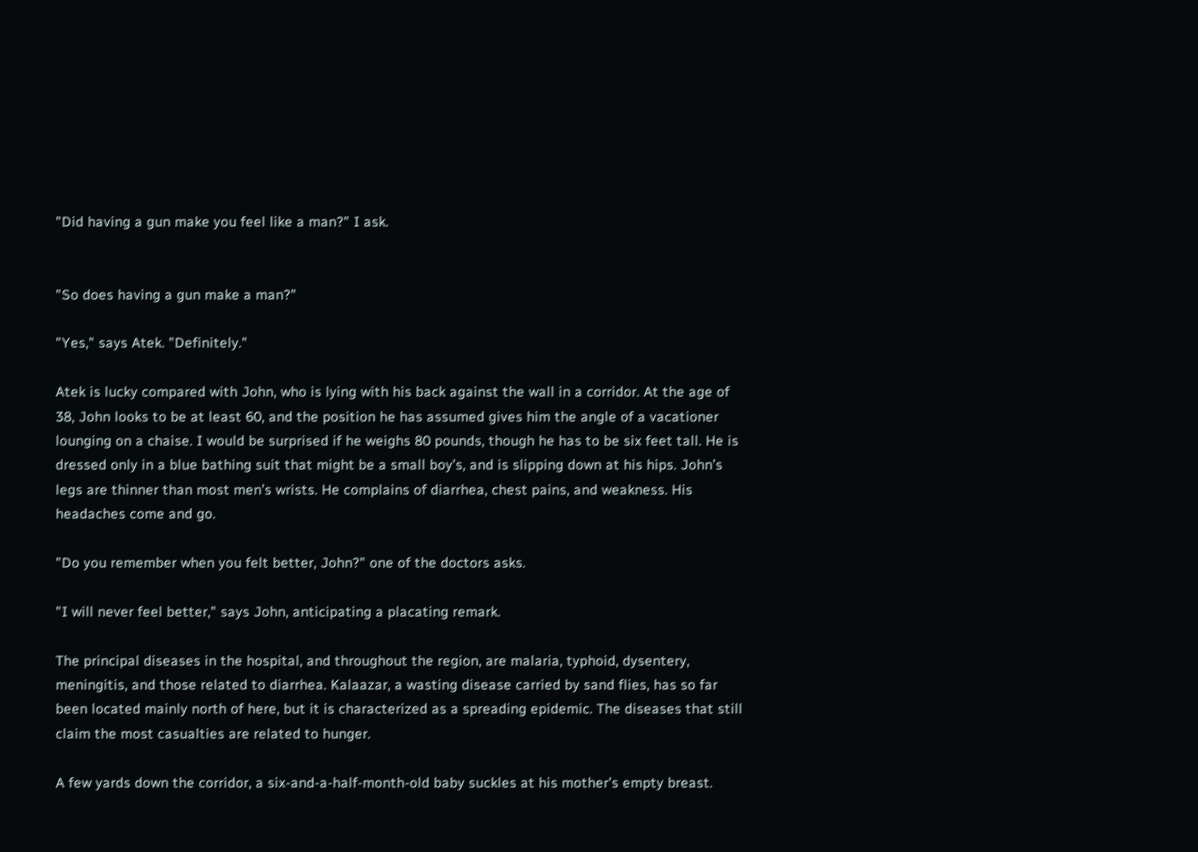"Did having a gun make you feel like a man?" I ask.


"So does having a gun make a man?"

"Yes," says Atek. "Definitely."

Atek is lucky compared with John, who is lying with his back against the wall in a corridor. At the age of 38, John looks to be at least 60, and the position he has assumed gives him the angle of a vacationer lounging on a chaise. I would be surprised if he weighs 80 pounds, though he has to be six feet tall. He is dressed only in a blue bathing suit that might be a small boy’s, and is slipping down at his hips. John’s legs are thinner than most men’s wrists. He complains of diarrhea, chest pains, and weakness. His headaches come and go.

"Do you remember when you felt better, John?" one of the doctors asks.

"I will never feel better," says John, anticipating a placating remark.

The principal diseases in the hospital, and throughout the region, are malaria, typhoid, dysentery, meningitis, and those related to diarrhea. Kalaazar, a wasting disease carried by sand flies, has so far been located mainly north of here, but it is characterized as a spreading epidemic. The diseases that still claim the most casualties are related to hunger.

A few yards down the corridor, a six-and-a-half-month-old baby suckles at his mother’s empty breast.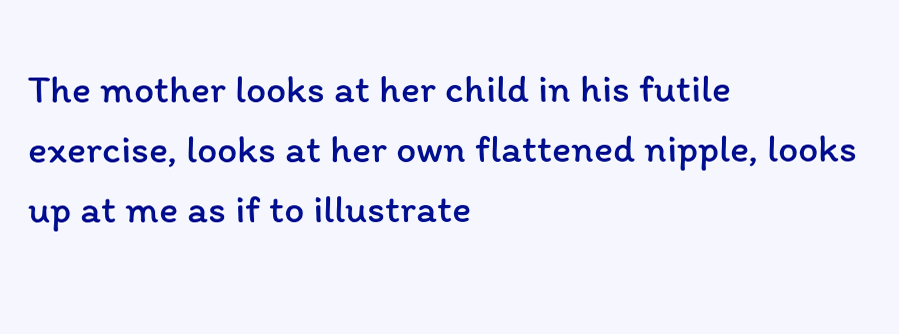The mother looks at her child in his futile exercise, looks at her own flattened nipple, looks up at me as if to illustrate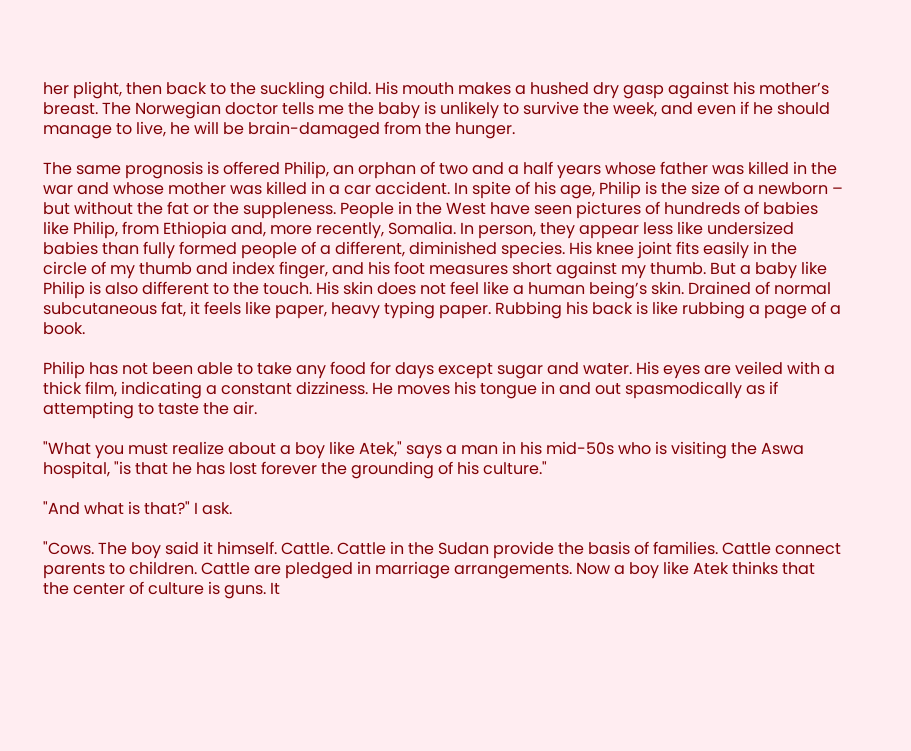her plight, then back to the suckling child. His mouth makes a hushed dry gasp against his mother’s breast. The Norwegian doctor tells me the baby is unlikely to survive the week, and even if he should manage to live, he will be brain-damaged from the hunger.

The same prognosis is offered Philip, an orphan of two and a half years whose father was killed in the war and whose mother was killed in a car accident. In spite of his age, Philip is the size of a newborn – but without the fat or the suppleness. People in the West have seen pictures of hundreds of babies like Philip, from Ethiopia and, more recently, Somalia. In person, they appear less like undersized babies than fully formed people of a different, diminished species. His knee joint fits easily in the circle of my thumb and index finger, and his foot measures short against my thumb. But a baby like Philip is also different to the touch. His skin does not feel like a human being’s skin. Drained of normal subcutaneous fat, it feels like paper, heavy typing paper. Rubbing his back is like rubbing a page of a book.

Philip has not been able to take any food for days except sugar and water. His eyes are veiled with a thick film, indicating a constant dizziness. He moves his tongue in and out spasmodically as if attempting to taste the air.

"What you must realize about a boy like Atek," says a man in his mid-50s who is visiting the Aswa hospital, "is that he has lost forever the grounding of his culture."

"And what is that?" I ask.

"Cows. The boy said it himself. Cattle. Cattle in the Sudan provide the basis of families. Cattle connect parents to children. Cattle are pledged in marriage arrangements. Now a boy like Atek thinks that the center of culture is guns. It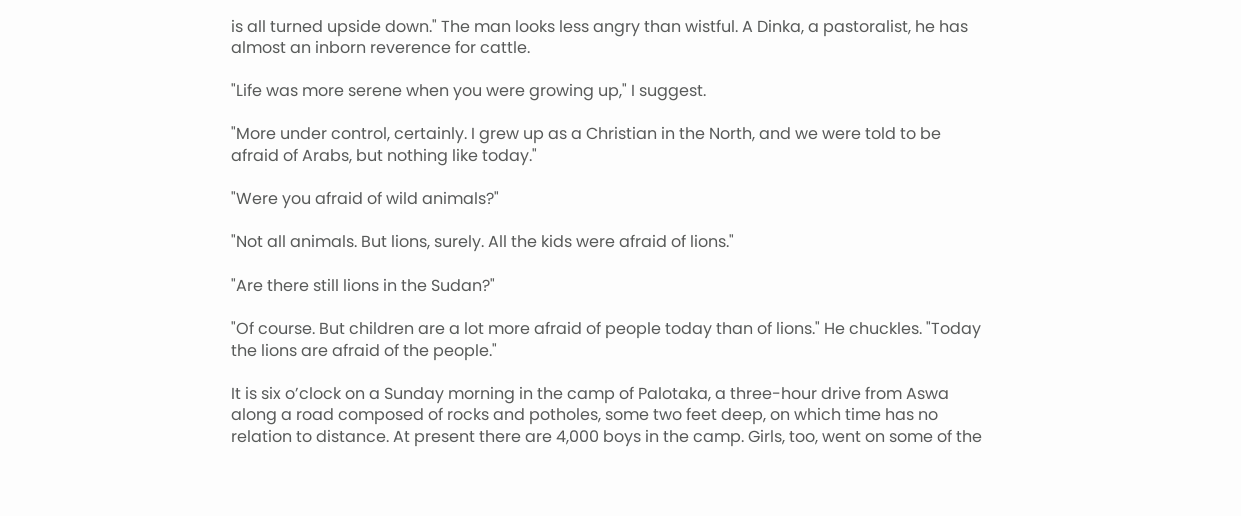is all turned upside down." The man looks less angry than wistful. A Dinka, a pastoralist, he has almost an inborn reverence for cattle.

"Life was more serene when you were growing up," I suggest.

"More under control, certainly. I grew up as a Christian in the North, and we were told to be afraid of Arabs, but nothing like today."

"Were you afraid of wild animals?"

"Not all animals. But lions, surely. All the kids were afraid of lions."

"Are there still lions in the Sudan?"

"Of course. But children are a lot more afraid of people today than of lions." He chuckles. "Today the lions are afraid of the people."

It is six o’clock on a Sunday morning in the camp of Palotaka, a three-hour drive from Aswa along a road composed of rocks and potholes, some two feet deep, on which time has no relation to distance. At present there are 4,000 boys in the camp. Girls, too, went on some of the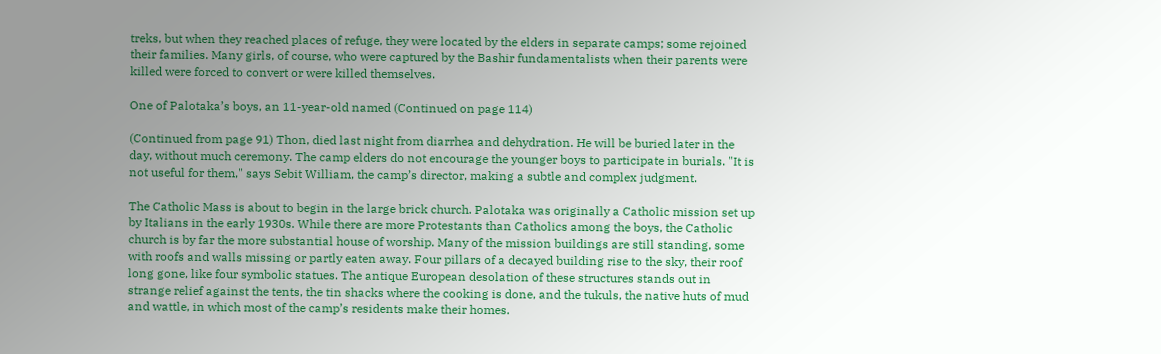treks, but when they reached places of refuge, they were located by the elders in separate camps; some rejoined their families. Many girls, of course, who were captured by the Bashir fundamentalists when their parents were killed were forced to convert or were killed themselves.

One of Palotaka’s boys, an 11-year-old named (Continued on page 114)

(Continued from page 91) Thon, died last night from diarrhea and dehydration. He will be buried later in the day, without much ceremony. The camp elders do not encourage the younger boys to participate in burials. "It is not useful for them," says Sebit William, the camp’s director, making a subtle and complex judgment.

The Catholic Mass is about to begin in the large brick church. Palotaka was originally a Catholic mission set up by Italians in the early 1930s. While there are more Protestants than Catholics among the boys, the Catholic church is by far the more substantial house of worship. Many of the mission buildings are still standing, some with roofs and walls missing or partly eaten away. Four pillars of a decayed building rise to the sky, their roof long gone, like four symbolic statues. The antique European desolation of these structures stands out in strange relief against the tents, the tin shacks where the cooking is done, and the tukuls, the native huts of mud and wattle, in which most of the camp’s residents make their homes.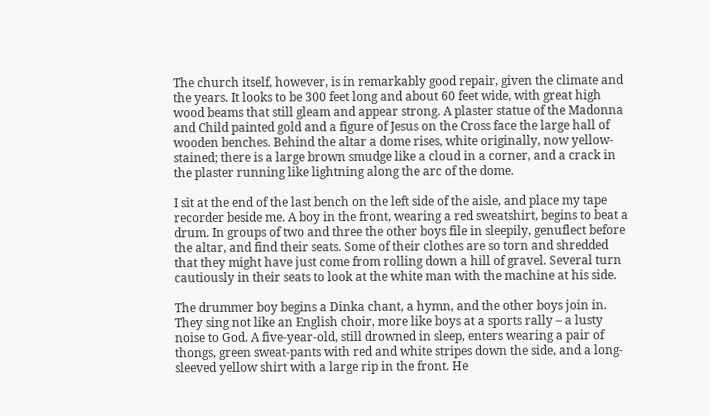The church itself, however, is in remarkably good repair, given the climate and the years. It looks to be 300 feet long and about 60 feet wide, with great high wood beams that still gleam and appear strong. A plaster statue of the Madonna and Child painted gold and a figure of Jesus on the Cross face the large hall of wooden benches. Behind the altar a dome rises, white originally, now yellow-stained; there is a large brown smudge like a cloud in a corner, and a crack in the plaster running like lightning along the arc of the dome.

I sit at the end of the last bench on the left side of the aisle, and place my tape recorder beside me. A boy in the front, wearing a red sweatshirt, begins to beat a drum. In groups of two and three the other boys file in sleepily, genuflect before the altar, and find their seats. Some of their clothes are so torn and shredded that they might have just come from rolling down a hill of gravel. Several turn cautiously in their seats to look at the white man with the machine at his side.

The drummer boy begins a Dinka chant, a hymn, and the other boys join in. They sing not like an English choir, more like boys at a sports rally – a lusty noise to God. A five-year-old, still drowned in sleep, enters wearing a pair of thongs, green sweat-pants with red and white stripes down the side, and a long-sleeved yellow shirt with a large rip in the front. He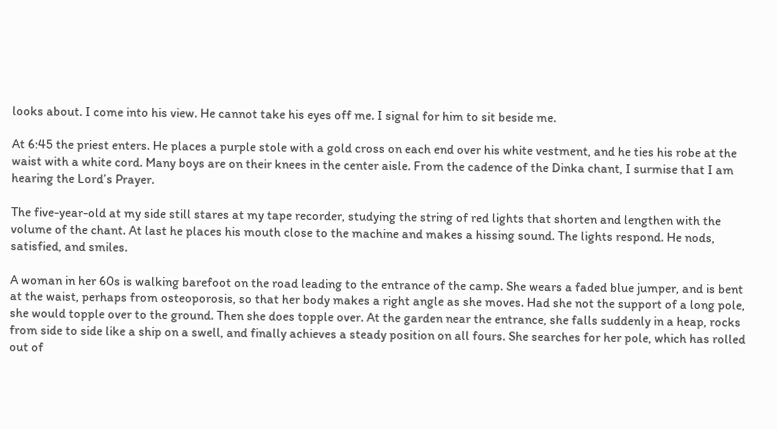looks about. I come into his view. He cannot take his eyes off me. I signal for him to sit beside me.

At 6:45 the priest enters. He places a purple stole with a gold cross on each end over his white vestment, and he ties his robe at the waist with a white cord. Many boys are on their knees in the center aisle. From the cadence of the Dinka chant, I surmise that I am hearing the Lord’s Prayer.

The five-year-old at my side still stares at my tape recorder, studying the string of red lights that shorten and lengthen with the volume of the chant. At last he places his mouth close to the machine and makes a hissing sound. The lights respond. He nods, satisfied, and smiles.

A woman in her 60s is walking barefoot on the road leading to the entrance of the camp. She wears a faded blue jumper, and is bent at the waist, perhaps from osteoporosis, so that her body makes a right angle as she moves. Had she not the support of a long pole, she would topple over to the ground. Then she does topple over. At the garden near the entrance, she falls suddenly in a heap, rocks from side to side like a ship on a swell, and finally achieves a steady position on all fours. She searches for her pole, which has rolled out of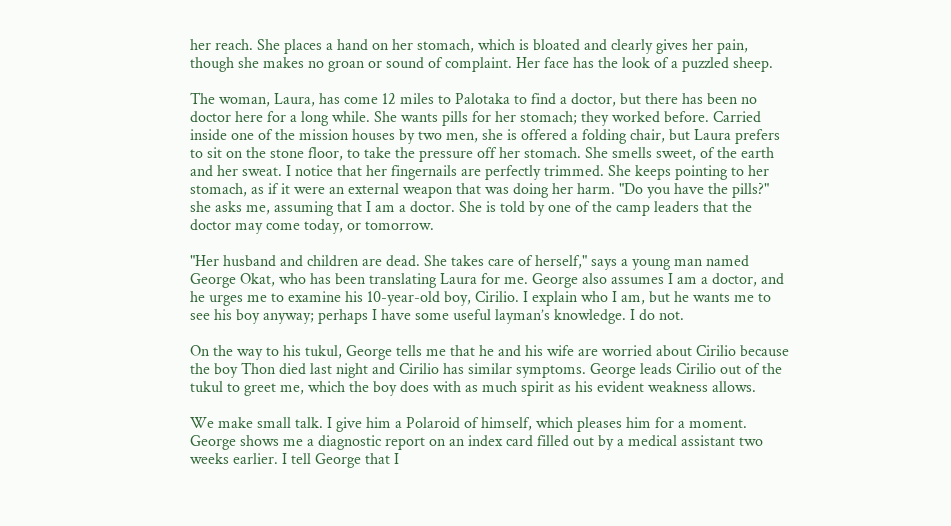her reach. She places a hand on her stomach, which is bloated and clearly gives her pain, though she makes no groan or sound of complaint. Her face has the look of a puzzled sheep.

The woman, Laura, has come 12 miles to Palotaka to find a doctor, but there has been no doctor here for a long while. She wants pills for her stomach; they worked before. Carried inside one of the mission houses by two men, she is offered a folding chair, but Laura prefers to sit on the stone floor, to take the pressure off her stomach. She smells sweet, of the earth and her sweat. I notice that her fingernails are perfectly trimmed. She keeps pointing to her stomach, as if it were an external weapon that was doing her harm. "Do you have the pills?" she asks me, assuming that I am a doctor. She is told by one of the camp leaders that the doctor may come today, or tomorrow.

"Her husband and children are dead. She takes care of herself," says a young man named George Okat, who has been translating Laura for me. George also assumes I am a doctor, and he urges me to examine his 10-year-old boy, Cirilio. I explain who I am, but he wants me to see his boy anyway; perhaps I have some useful layman’s knowledge. I do not.

On the way to his tukul, George tells me that he and his wife are worried about Cirilio because the boy Thon died last night and Cirilio has similar symptoms. George leads Cirilio out of the tukul to greet me, which the boy does with as much spirit as his evident weakness allows.

We make small talk. I give him a Polaroid of himself, which pleases him for a moment. George shows me a diagnostic report on an index card filled out by a medical assistant two weeks earlier. I tell George that I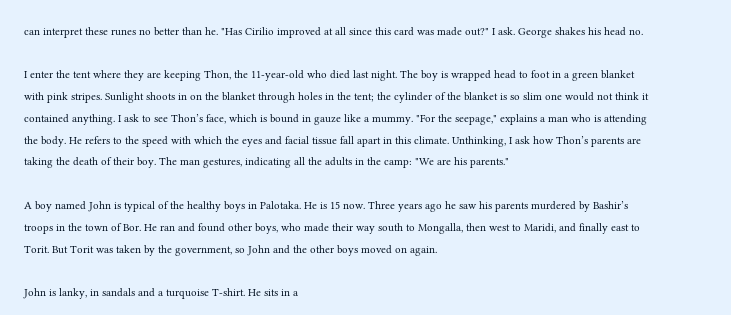can interpret these runes no better than he. "Has Cirilio improved at all since this card was made out?" I ask. George shakes his head no.

I enter the tent where they are keeping Thon, the 11-year-old who died last night. The boy is wrapped head to foot in a green blanket with pink stripes. Sunlight shoots in on the blanket through holes in the tent; the cylinder of the blanket is so slim one would not think it contained anything. I ask to see Thon’s face, which is bound in gauze like a mummy. "For the seepage," explains a man who is attending the body. He refers to the speed with which the eyes and facial tissue fall apart in this climate. Unthinking, I ask how Thon’s parents are taking the death of their boy. The man gestures, indicating all the adults in the camp: "We are his parents."

A boy named John is typical of the healthy boys in Palotaka. He is 15 now. Three years ago he saw his parents murdered by Bashir’s troops in the town of Bor. He ran and found other boys, who made their way south to Mongalla, then west to Maridi, and finally east to Torit. But Torit was taken by the government, so John and the other boys moved on again.

John is lanky, in sandals and a turquoise T-shirt. He sits in a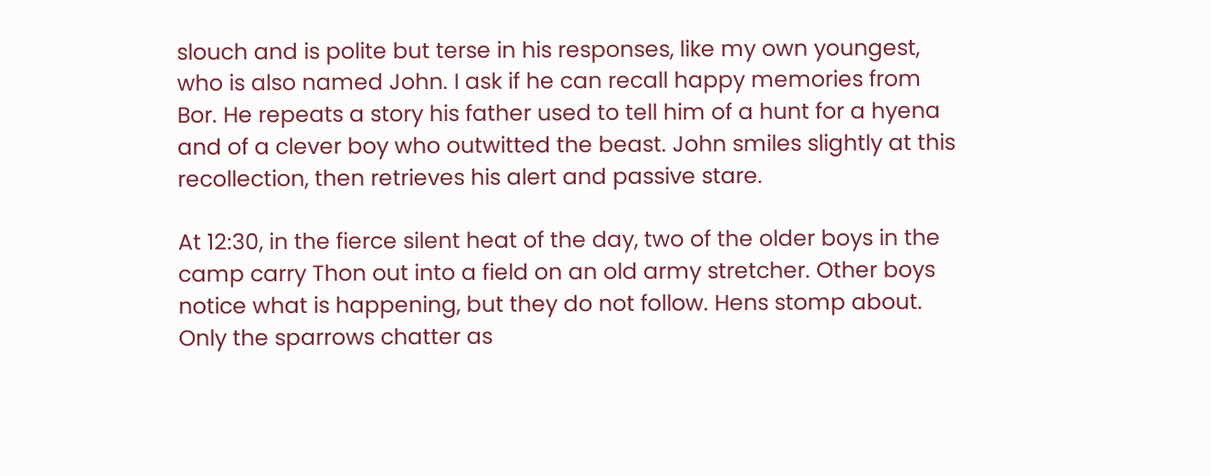slouch and is polite but terse in his responses, like my own youngest, who is also named John. I ask if he can recall happy memories from Bor. He repeats a story his father used to tell him of a hunt for a hyena and of a clever boy who outwitted the beast. John smiles slightly at this recollection, then retrieves his alert and passive stare.

At 12:30, in the fierce silent heat of the day, two of the older boys in the camp carry Thon out into a field on an old army stretcher. Other boys notice what is happening, but they do not follow. Hens stomp about. Only the sparrows chatter as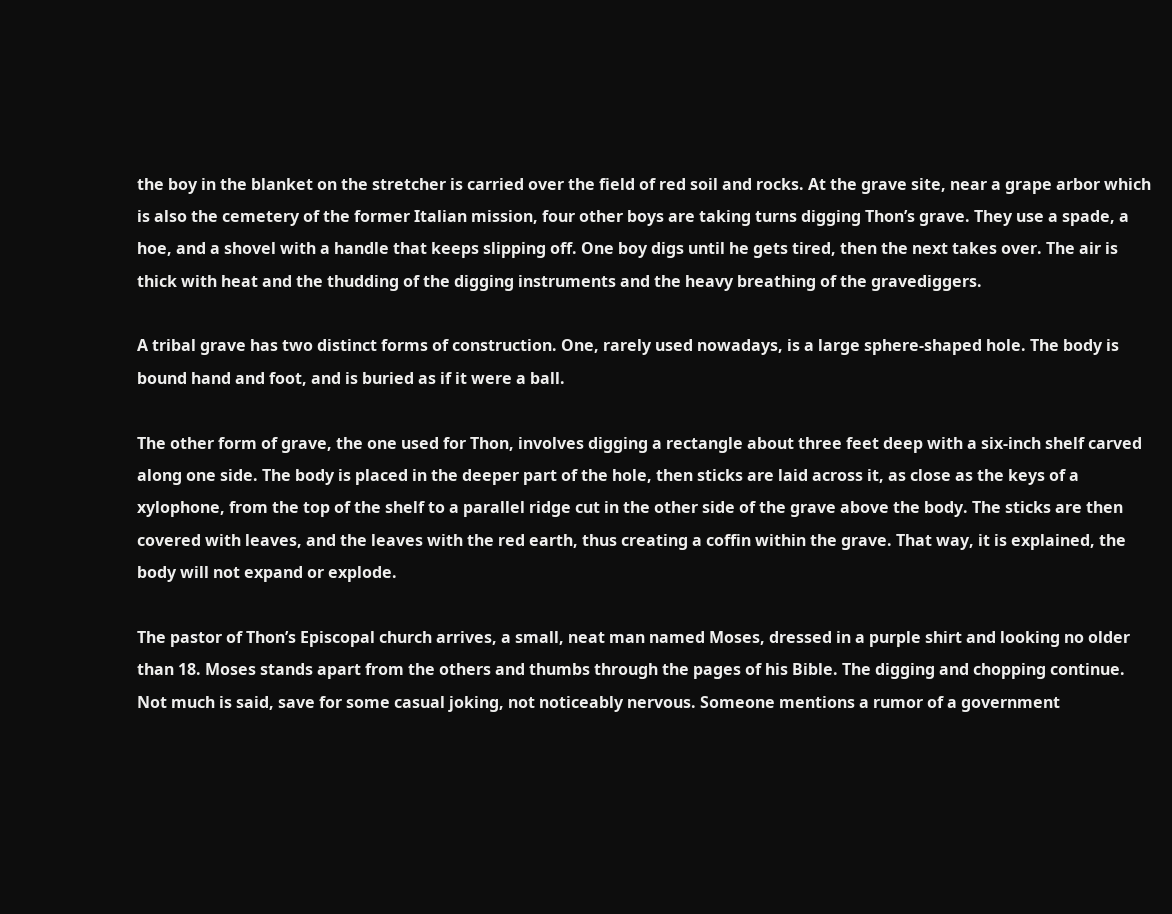the boy in the blanket on the stretcher is carried over the field of red soil and rocks. At the grave site, near a grape arbor which is also the cemetery of the former Italian mission, four other boys are taking turns digging Thon’s grave. They use a spade, a hoe, and a shovel with a handle that keeps slipping off. One boy digs until he gets tired, then the next takes over. The air is thick with heat and the thudding of the digging instruments and the heavy breathing of the gravediggers.

A tribal grave has two distinct forms of construction. One, rarely used nowadays, is a large sphere-shaped hole. The body is bound hand and foot, and is buried as if it were a ball.

The other form of grave, the one used for Thon, involves digging a rectangle about three feet deep with a six-inch shelf carved along one side. The body is placed in the deeper part of the hole, then sticks are laid across it, as close as the keys of a xylophone, from the top of the shelf to a parallel ridge cut in the other side of the grave above the body. The sticks are then covered with leaves, and the leaves with the red earth, thus creating a coffin within the grave. That way, it is explained, the body will not expand or explode.

The pastor of Thon’s Episcopal church arrives, a small, neat man named Moses, dressed in a purple shirt and looking no older than 18. Moses stands apart from the others and thumbs through the pages of his Bible. The digging and chopping continue. Not much is said, save for some casual joking, not noticeably nervous. Someone mentions a rumor of a government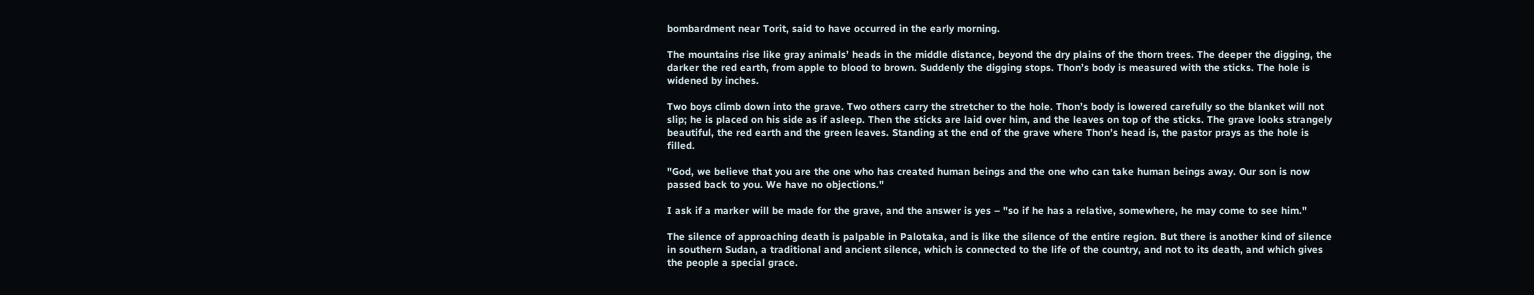bombardment near Torit, said to have occurred in the early morning.

The mountains rise like gray animals’ heads in the middle distance, beyond the dry plains of the thorn trees. The deeper the digging, the darker the red earth, from apple to blood to brown. Suddenly the digging stops. Thon’s body is measured with the sticks. The hole is widened by inches.

Two boys climb down into the grave. Two others carry the stretcher to the hole. Thon’s body is lowered carefully so the blanket will not slip; he is placed on his side as if asleep. Then the sticks are laid over him, and the leaves on top of the sticks. The grave looks strangely beautiful, the red earth and the green leaves. Standing at the end of the grave where Thon’s head is, the pastor prays as the hole is filled.

"God, we believe that you are the one who has created human beings and the one who can take human beings away. Our son is now passed back to you. We have no objections."

I ask if a marker will be made for the grave, and the answer is yes – "so if he has a relative, somewhere, he may come to see him."

The silence of approaching death is palpable in Palotaka, and is like the silence of the entire region. But there is another kind of silence in southern Sudan, a traditional and ancient silence, which is connected to the life of the country, and not to its death, and which gives the people a special grace.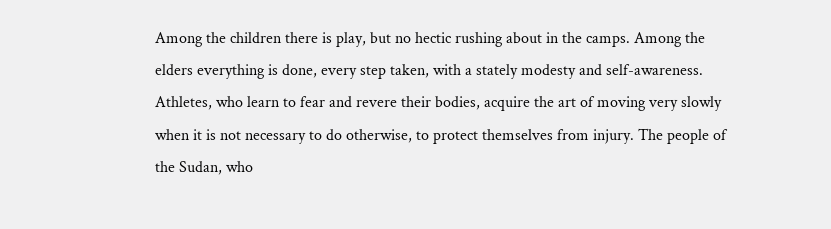Among the children there is play, but no hectic rushing about in the camps. Among the elders everything is done, every step taken, with a stately modesty and self-awareness. Athletes, who learn to fear and revere their bodies, acquire the art of moving very slowly when it is not necessary to do otherwise, to protect themselves from injury. The people of the Sudan, who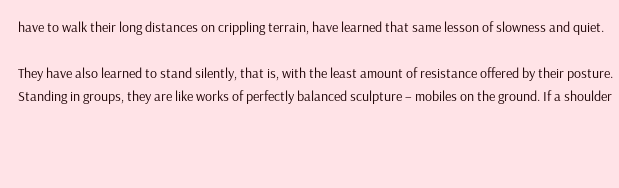have to walk their long distances on crippling terrain, have learned that same lesson of slowness and quiet.

They have also learned to stand silently, that is, with the least amount of resistance offered by their posture. Standing in groups, they are like works of perfectly balanced sculpture – mobiles on the ground. If a shoulder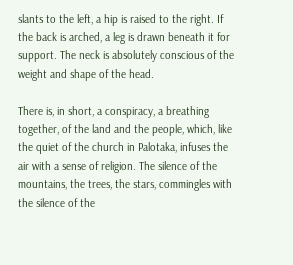slants to the left, a hip is raised to the right. If the back is arched, a leg is drawn beneath it for support. The neck is absolutely conscious of the weight and shape of the head.

There is, in short, a conspiracy, a breathing together, of the land and the people, which, like the quiet of the church in Palotaka, infuses the air with a sense of religion. The silence of the mountains, the trees, the stars, commingles with the silence of the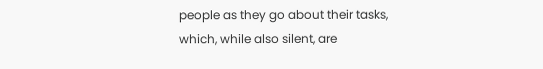people as they go about their tasks, which, while also silent, are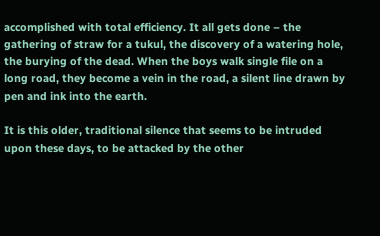accomplished with total efficiency. It all gets done – the gathering of straw for a tukul, the discovery of a watering hole, the burying of the dead. When the boys walk single file on a long road, they become a vein in the road, a silent line drawn by pen and ink into the earth.

It is this older, traditional silence that seems to be intruded upon these days, to be attacked by the other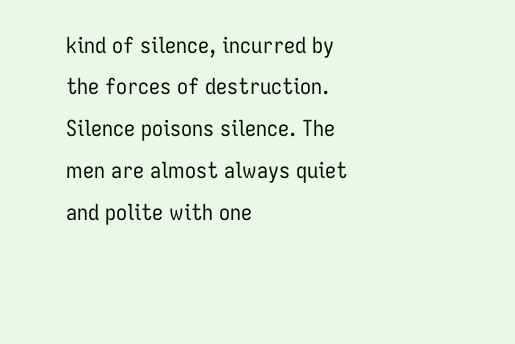kind of silence, incurred by the forces of destruction. Silence poisons silence. The men are almost always quiet and polite with one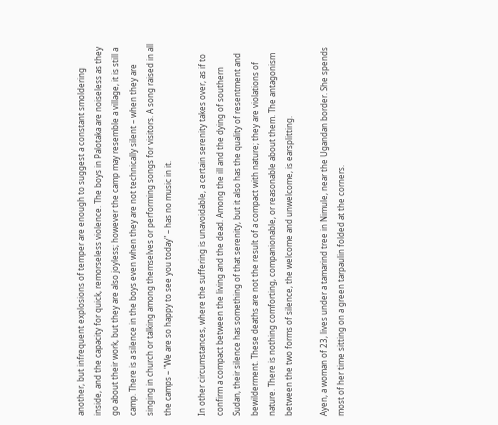another, but infrequent explosions of temper are enough to suggest a constant smoldering inside, and the capacity for quick, remorseless violence. The boys in Palotaka are noiseless as they go about their work, but they are also joyless; however the camp may resemble a village, it is still a camp. There is a silence in the boys even when they are not technically silent – when they are singing in church or talking among themselves or performing songs for visitors. A song raised in all the camps – "We are so happy to see you today" – has no music in it.

In other circumstances, where the suffering is unavoidable, a certain serenity takes over, as if to confirm a compact between the living and the dead. Among the ill and the dying of southern Sudan, their silence has something of that serenity, but it also has the quality of resentment and bewilderment. These deaths are not the result of a compact with nature; they are violations of nature. There is nothing comforting, companionable, or reasonable about them. The antagonism between the two forms of silence, the welcome and unwelcome, is earsplitting.

Ayen, a woman of 23, lives under a tamarind tree in Nimule, near the Ugandan border. She spends most of her time sitting on a green tarpaulin folded at the corners.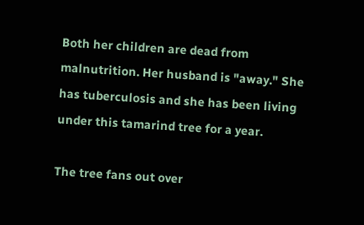Both her children are dead from malnutrition. Her husband is "away." She has tuberculosis and she has been living under this tamarind tree for a year.

The tree fans out over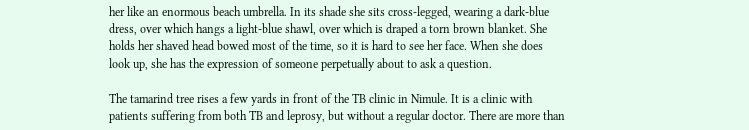her like an enormous beach umbrella. In its shade she sits cross-legged, wearing a dark-blue dress, over which hangs a light-blue shawl, over which is draped a torn brown blanket. She holds her shaved head bowed most of the time, so it is hard to see her face. When she does look up, she has the expression of someone perpetually about to ask a question.

The tamarind tree rises a few yards in front of the TB clinic in Nimule. It is a clinic with patients suffering from both TB and leprosy, but without a regular doctor. There are more than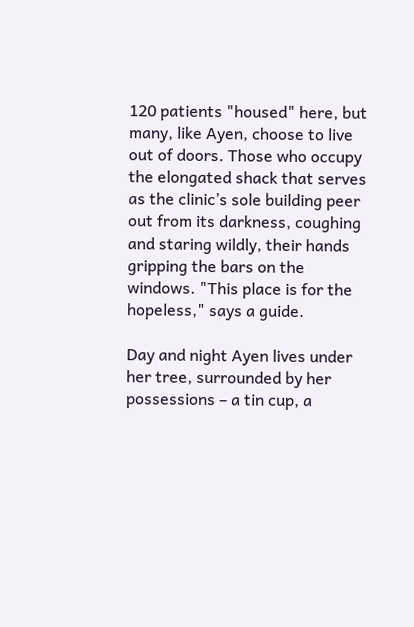120 patients "housed" here, but many, like Ayen, choose to live out of doors. Those who occupy the elongated shack that serves as the clinic’s sole building peer out from its darkness, coughing and staring wildly, their hands gripping the bars on the windows. "This place is for the hopeless," says a guide.

Day and night Ayen lives under her tree, surrounded by her possessions – a tin cup, a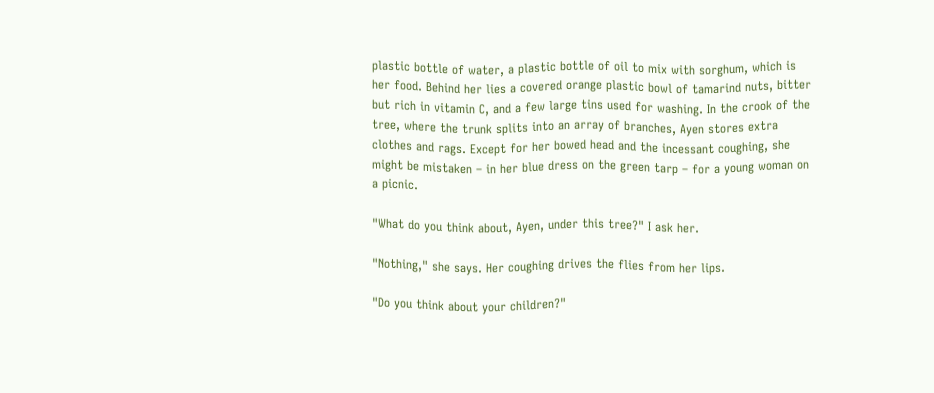plastic bottle of water, a plastic bottle of oil to mix with sorghum, which is her food. Behind her lies a covered orange plastic bowl of tamarind nuts, bitter but rich in vitamin C, and a few large tins used for washing. In the crook of the tree, where the trunk splits into an array of branches, Ayen stores extra clothes and rags. Except for her bowed head and the incessant coughing, she might be mistaken – in her blue dress on the green tarp – for a young woman on a picnic.

"What do you think about, Ayen, under this tree?" I ask her.

"Nothing," she says. Her coughing drives the flies from her lips.

"Do you think about your children?"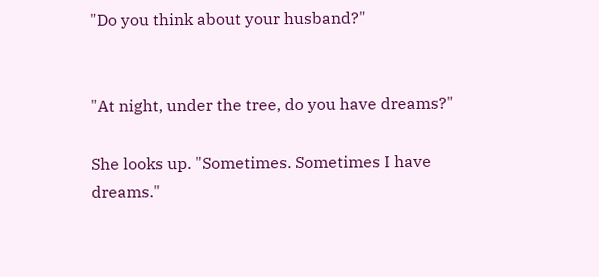"Do you think about your husband?"


"At night, under the tree, do you have dreams?"

She looks up. "Sometimes. Sometimes I have dreams."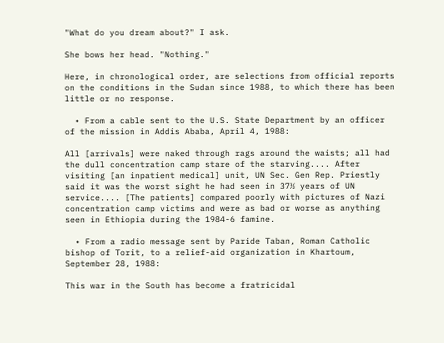"What do you dream about?" I ask.

She bows her head. "Nothing."

Here, in chronological order, are selections from official reports on the conditions in the Sudan since 1988, to which there has been little or no response.

  • From a cable sent to the U.S. State Department by an officer of the mission in Addis Ababa, April 4, 1988:

All [arrivals] were naked through rags around the waists; all had the dull concentration camp stare of the starving.... After visiting [an inpatient medical] unit, UN Sec. Gen Rep. Priestly said it was the worst sight he had seen in 37½ years of UN service.... [The patients] compared poorly with pictures of Nazi concentration camp victims and were as bad or worse as anything seen in Ethiopia during the 1984-6 famine.

  • From a radio message sent by Paride Taban, Roman Catholic bishop of Torit, to a relief-aid organization in Khartoum, September 28, 1988:

This war in the South has become a fratricidal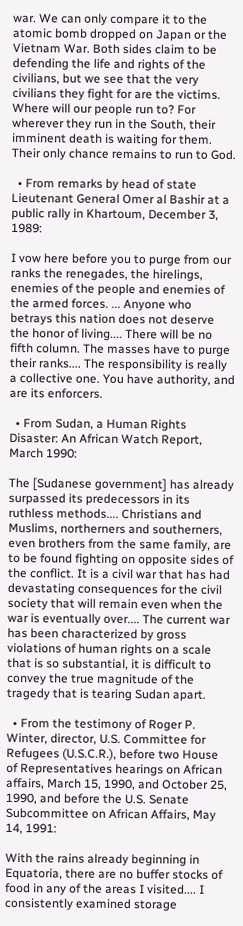war. We can only compare it to the atomic bomb dropped on Japan or the Vietnam War. Both sides claim to be defending the life and rights of the civilians, but we see that the very civilians they fight for are the victims. Where will our people run to? For wherever they run in the South, their imminent death is waiting for them. Their only chance remains to run to God.

  • From remarks by head of state Lieutenant General Omer al Bashir at a public rally in Khartoum, December 3, 1989:

I vow here before you to purge from our ranks the renegades, the hirelings, enemies of the people and enemies of the armed forces. ... Anyone who betrays this nation does not deserve the honor of living.... There will be no fifth column. The masses have to purge their ranks.... The responsibility is really a collective one. You have authority, and are its enforcers.

  • From Sudan, a Human Rights Disaster: An African Watch Report, March 1990:

The [Sudanese government] has already surpassed its predecessors in its ruthless methods.... Christians and Muslims, northerners and southerners, even brothers from the same family, are to be found fighting on opposite sides of the conflict. It is a civil war that has had devastating consequences for the civil society that will remain even when the war is eventually over.... The current war has been characterized by gross violations of human rights on a scale that is so substantial, it is difficult to convey the true magnitude of the tragedy that is tearing Sudan apart.

  • From the testimony of Roger P. Winter, director, U.S. Committee for Refugees (U.S.C.R.), before two House of Representatives hearings on African affairs, March 15, 1990, and October 25, 1990, and before the U.S. Senate Subcommittee on African Affairs, May 14, 1991:

With the rains already beginning in Equatoria, there are no buffer stocks of food in any of the areas I visited.... I consistently examined storage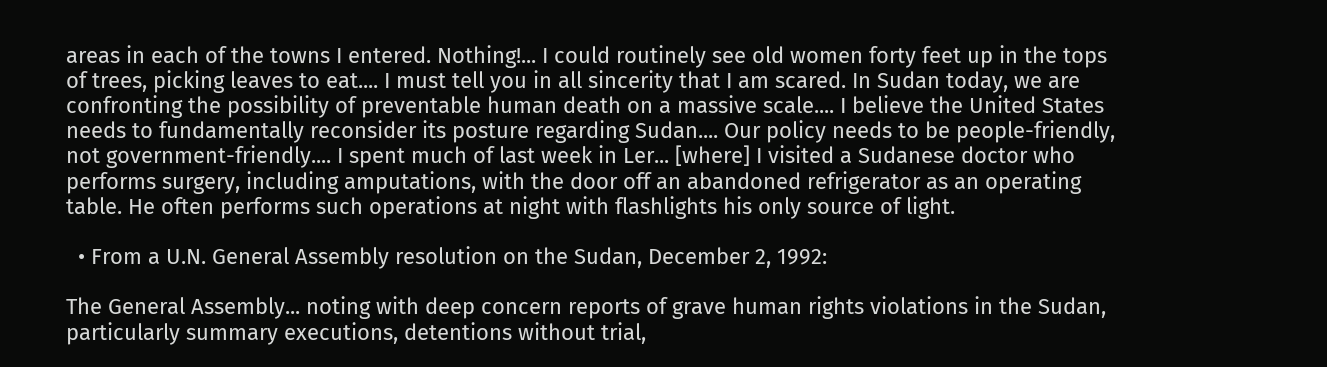areas in each of the towns I entered. Nothing!... I could routinely see old women forty feet up in the tops of trees, picking leaves to eat.... I must tell you in all sincerity that I am scared. In Sudan today, we are confronting the possibility of preventable human death on a massive scale.... I believe the United States needs to fundamentally reconsider its posture regarding Sudan.... Our policy needs to be people-friendly, not government-friendly.... I spent much of last week in Ler... [where] I visited a Sudanese doctor who performs surgery, including amputations, with the door off an abandoned refrigerator as an operating table. He often performs such operations at night with flashlights his only source of light.

  • From a U.N. General Assembly resolution on the Sudan, December 2, 1992:

The General Assembly... noting with deep concern reports of grave human rights violations in the Sudan, particularly summary executions, detentions without trial,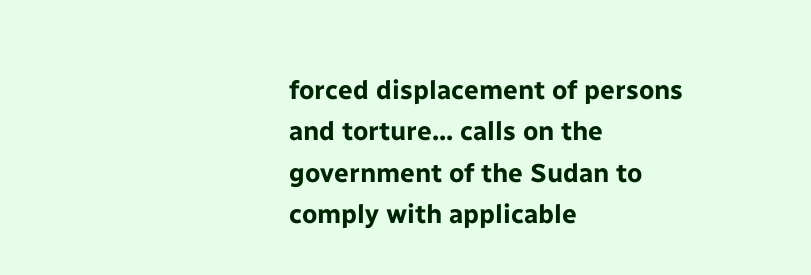forced displacement of persons and torture... calls on the government of the Sudan to comply with applicable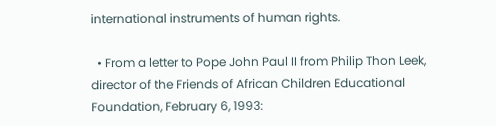international instruments of human rights.

  • From a letter to Pope John Paul II from Philip Thon Leek, director of the Friends of African Children Educational Foundation, February 6, 1993: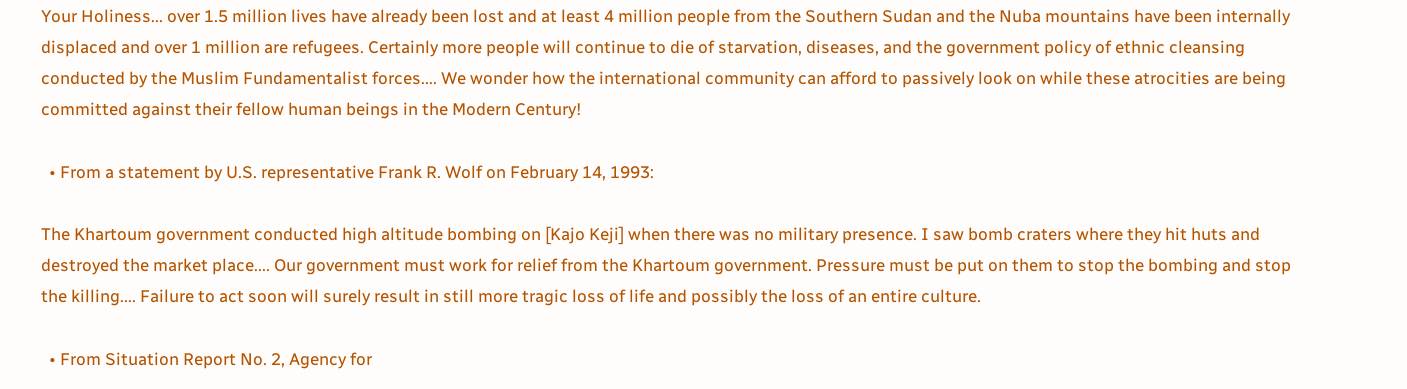Your Holiness... over 1.5 million lives have already been lost and at least 4 million people from the Southern Sudan and the Nuba mountains have been internally displaced and over 1 million are refugees. Certainly more people will continue to die of starvation, diseases, and the government policy of ethnic cleansing conducted by the Muslim Fundamentalist forces.... We wonder how the international community can afford to passively look on while these atrocities are being committed against their fellow human beings in the Modern Century!

  • From a statement by U.S. representative Frank R. Wolf on February 14, 1993:

The Khartoum government conducted high altitude bombing on [Kajo Keji] when there was no military presence. I saw bomb craters where they hit huts and destroyed the market place.... Our government must work for relief from the Khartoum government. Pressure must be put on them to stop the bombing and stop the killing.... Failure to act soon will surely result in still more tragic loss of life and possibly the loss of an entire culture.

  • From Situation Report No. 2, Agency for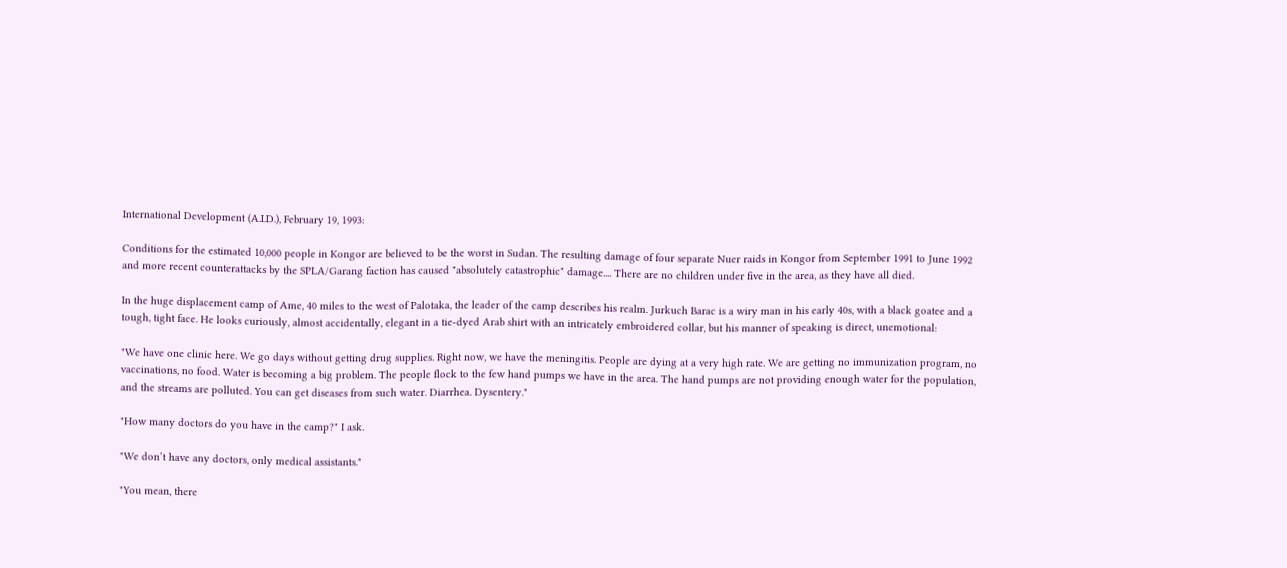International Development (A.I.D.), February 19, 1993:

Conditions for the estimated 10,000 people in Kongor are believed to be the worst in Sudan. The resulting damage of four separate Nuer raids in Kongor from September 1991 to June 1992 and more recent counterattacks by the SPLA/Garang faction has caused "absolutely catastrophic" damage.... There are no children under five in the area, as they have all died.

In the huge displacement camp of Ame, 40 miles to the west of Palotaka, the leader of the camp describes his realm. Jurkuch Barac is a wiry man in his early 40s, with a black goatee and a tough, tight face. He looks curiously, almost accidentally, elegant in a tie-dyed Arab shirt with an intricately embroidered collar, but his manner of speaking is direct, unemotional:

"We have one clinic here. We go days without getting drug supplies. Right now, we have the meningitis. People are dying at a very high rate. We are getting no immunization program, no vaccinations, no food. Water is becoming a big problem. The people flock to the few hand pumps we have in the area. The hand pumps are not providing enough water for the population, and the streams are polluted. You can get diseases from such water. Diarrhea. Dysentery."

"How many doctors do you have in the camp?" I ask.

"We don’t have any doctors, only medical assistants."

"You mean, there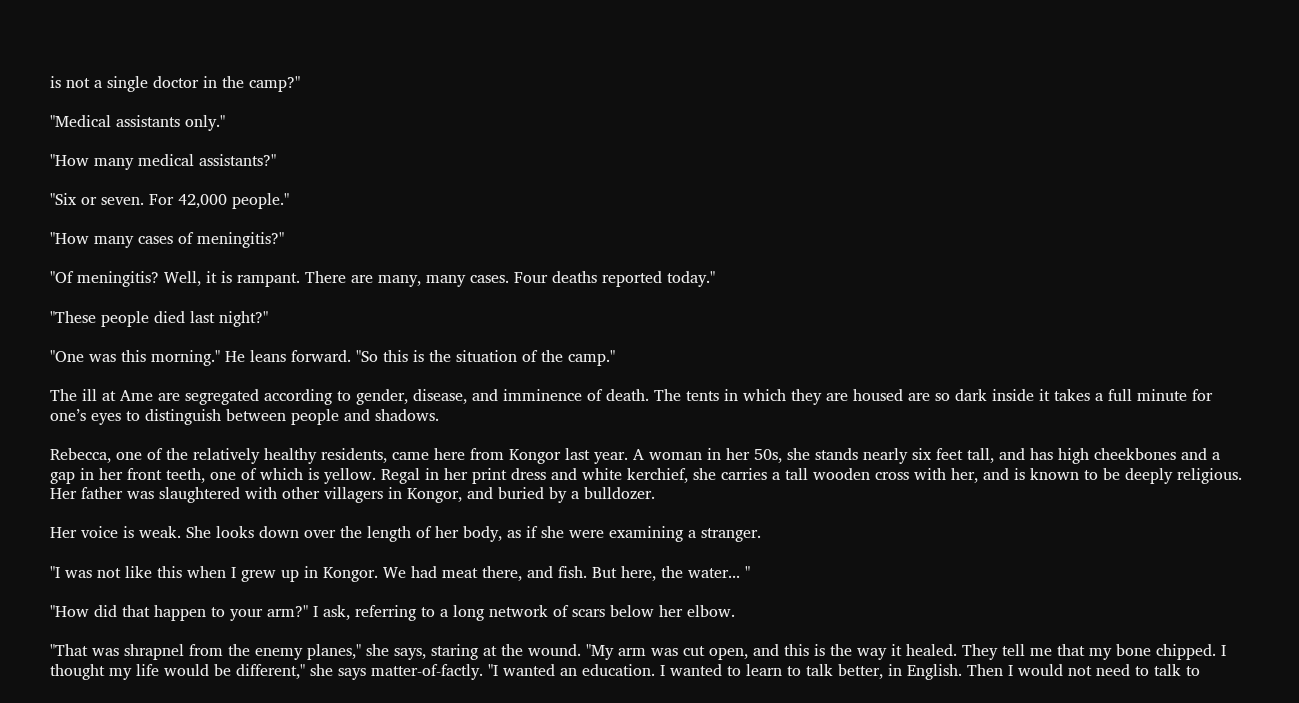is not a single doctor in the camp?"

"Medical assistants only."

"How many medical assistants?"

"Six or seven. For 42,000 people."

"How many cases of meningitis?"

"Of meningitis? Well, it is rampant. There are many, many cases. Four deaths reported today."

"These people died last night?"

"One was this morning." He leans forward. "So this is the situation of the camp."

The ill at Ame are segregated according to gender, disease, and imminence of death. The tents in which they are housed are so dark inside it takes a full minute for one’s eyes to distinguish between people and shadows.

Rebecca, one of the relatively healthy residents, came here from Kongor last year. A woman in her 50s, she stands nearly six feet tall, and has high cheekbones and a gap in her front teeth, one of which is yellow. Regal in her print dress and white kerchief, she carries a tall wooden cross with her, and is known to be deeply religious. Her father was slaughtered with other villagers in Kongor, and buried by a bulldozer.

Her voice is weak. She looks down over the length of her body, as if she were examining a stranger.

"I was not like this when I grew up in Kongor. We had meat there, and fish. But here, the water... "

"How did that happen to your arm?" I ask, referring to a long network of scars below her elbow.

"That was shrapnel from the enemy planes," she says, staring at the wound. "My arm was cut open, and this is the way it healed. They tell me that my bone chipped. I thought my life would be different," she says matter-of-factly. "I wanted an education. I wanted to learn to talk better, in English. Then I would not need to talk to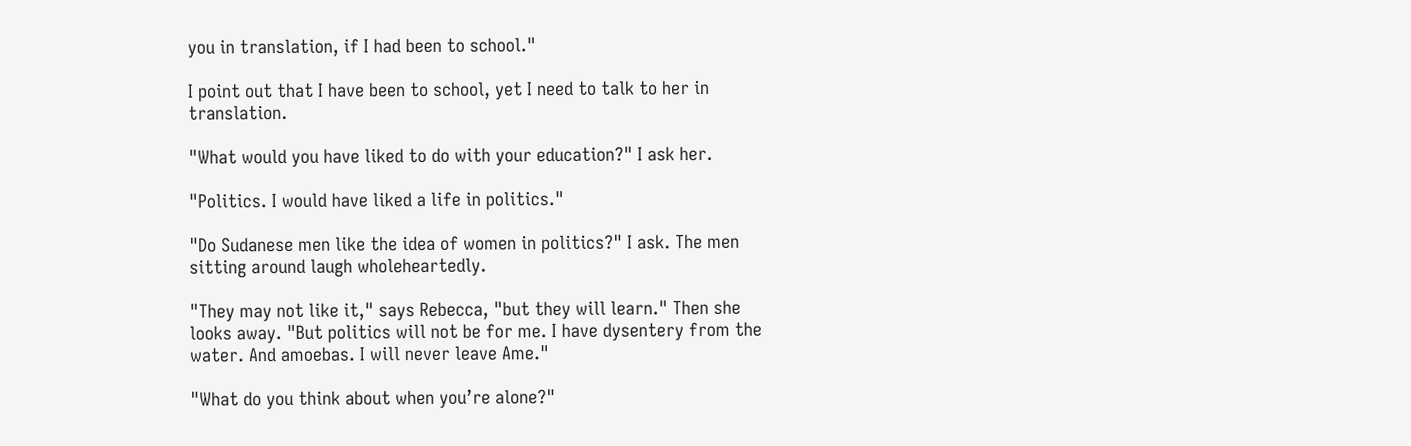you in translation, if I had been to school."

I point out that I have been to school, yet I need to talk to her in translation.

"What would you have liked to do with your education?" I ask her.

"Politics. I would have liked a life in politics."

"Do Sudanese men like the idea of women in politics?" I ask. The men sitting around laugh wholeheartedly.

"They may not like it," says Rebecca, "but they will learn." Then she looks away. "But politics will not be for me. I have dysentery from the water. And amoebas. I will never leave Ame."

"What do you think about when you’re alone?"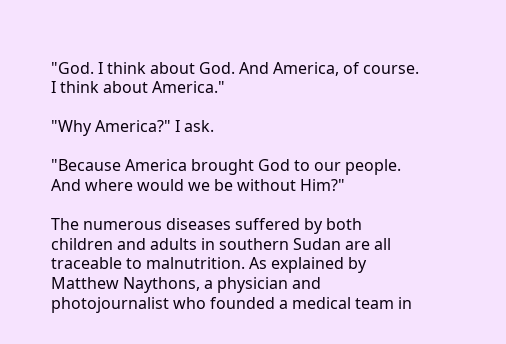"God. I think about God. And America, of course. I think about America."

"Why America?" I ask.

"Because America brought God to our people. And where would we be without Him?"

The numerous diseases suffered by both children and adults in southern Sudan are all traceable to malnutrition. As explained by Matthew Naythons, a physician and photojournalist who founded a medical team in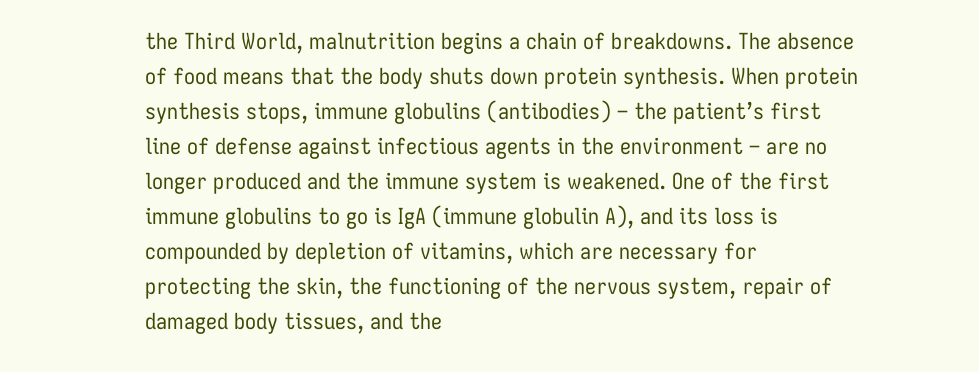the Third World, malnutrition begins a chain of breakdowns. The absence of food means that the body shuts down protein synthesis. When protein synthesis stops, immune globulins (antibodies) – the patient’s first line of defense against infectious agents in the environment – are no longer produced and the immune system is weakened. One of the first immune globulins to go is IgA (immune globulin A), and its loss is compounded by depletion of vitamins, which are necessary for protecting the skin, the functioning of the nervous system, repair of damaged body tissues, and the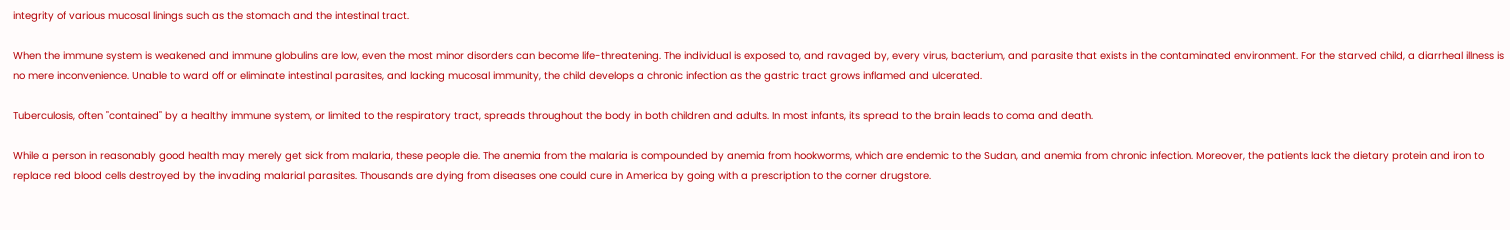integrity of various mucosal linings such as the stomach and the intestinal tract.

When the immune system is weakened and immune globulins are low, even the most minor disorders can become life-threatening. The individual is exposed to, and ravaged by, every virus, bacterium, and parasite that exists in the contaminated environment. For the starved child, a diarrheal illness is no mere inconvenience. Unable to ward off or eliminate intestinal parasites, and lacking mucosal immunity, the child develops a chronic infection as the gastric tract grows inflamed and ulcerated.

Tuberculosis, often "contained" by a healthy immune system, or limited to the respiratory tract, spreads throughout the body in both children and adults. In most infants, its spread to the brain leads to coma and death.

While a person in reasonably good health may merely get sick from malaria, these people die. The anemia from the malaria is compounded by anemia from hookworms, which are endemic to the Sudan, and anemia from chronic infection. Moreover, the patients lack the dietary protein and iron to replace red blood cells destroyed by the invading malarial parasites. Thousands are dying from diseases one could cure in America by going with a prescription to the corner drugstore.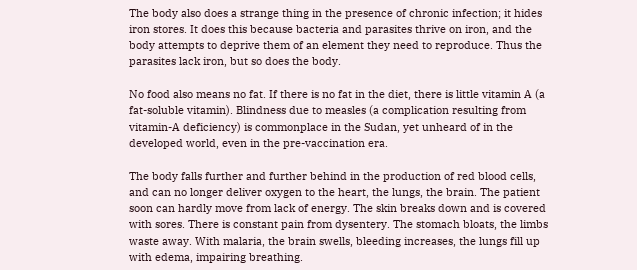The body also does a strange thing in the presence of chronic infection; it hides iron stores. It does this because bacteria and parasites thrive on iron, and the body attempts to deprive them of an element they need to reproduce. Thus the parasites lack iron, but so does the body.

No food also means no fat. If there is no fat in the diet, there is little vitamin A (a fat-soluble vitamin). Blindness due to measles (a complication resulting from vitamin-A deficiency) is commonplace in the Sudan, yet unheard of in the developed world, even in the pre-vaccination era.

The body falls further and further behind in the production of red blood cells, and can no longer deliver oxygen to the heart, the lungs, the brain. The patient soon can hardly move from lack of energy. The skin breaks down and is covered with sores. There is constant pain from dysentery. The stomach bloats, the limbs waste away. With malaria, the brain swells, bleeding increases, the lungs fill up with edema, impairing breathing.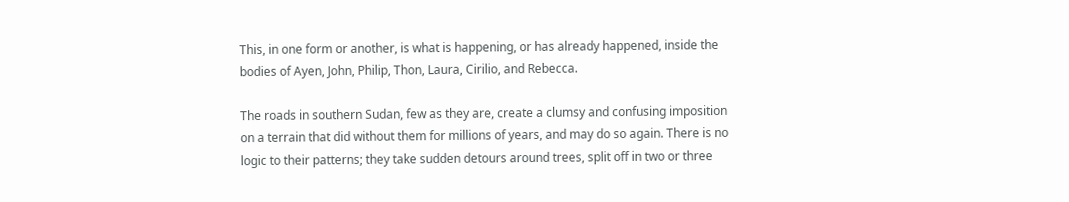This, in one form or another, is what is happening, or has already happened, inside the bodies of Ayen, John, Philip, Thon, Laura, Cirilio, and Rebecca.

The roads in southern Sudan, few as they are, create a clumsy and confusing imposition on a terrain that did without them for millions of years, and may do so again. There is no logic to their patterns; they take sudden detours around trees, split off in two or three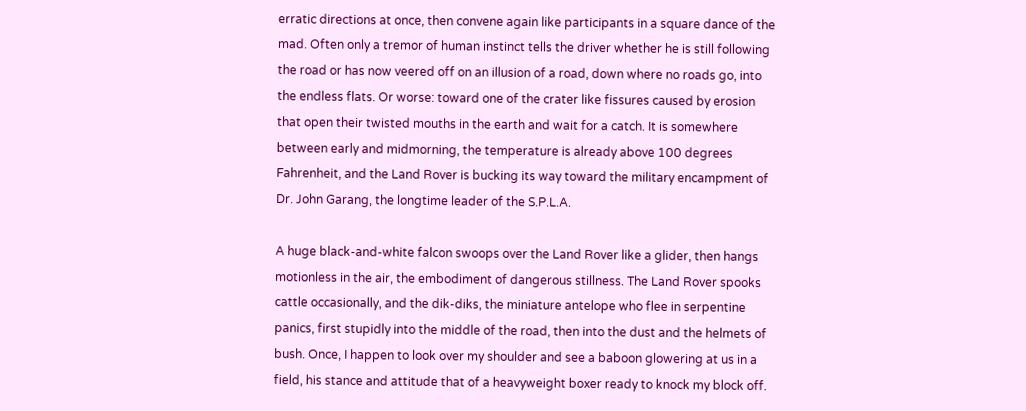erratic directions at once, then convene again like participants in a square dance of the mad. Often only a tremor of human instinct tells the driver whether he is still following the road or has now veered off on an illusion of a road, down where no roads go, into the endless flats. Or worse: toward one of the crater like fissures caused by erosion that open their twisted mouths in the earth and wait for a catch. It is somewhere between early and midmorning, the temperature is already above 100 degrees Fahrenheit, and the Land Rover is bucking its way toward the military encampment of Dr. John Garang, the longtime leader of the S.P.L.A.

A huge black-and-white falcon swoops over the Land Rover like a glider, then hangs motionless in the air, the embodiment of dangerous stillness. The Land Rover spooks cattle occasionally, and the dik-diks, the miniature antelope who flee in serpentine panics, first stupidly into the middle of the road, then into the dust and the helmets of bush. Once, I happen to look over my shoulder and see a baboon glowering at us in a field, his stance and attitude that of a heavyweight boxer ready to knock my block off.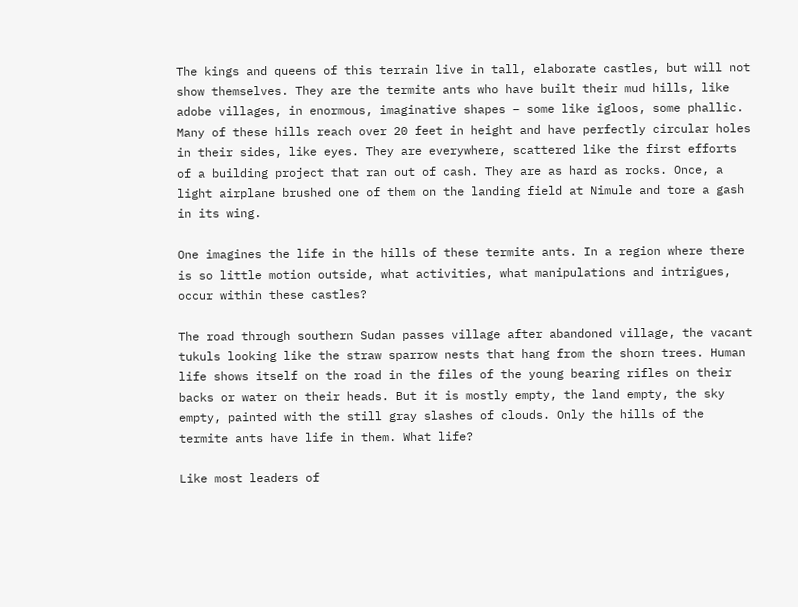The kings and queens of this terrain live in tall, elaborate castles, but will not show themselves. They are the termite ants who have built their mud hills, like adobe villages, in enormous, imaginative shapes – some like igloos, some phallic. Many of these hills reach over 20 feet in height and have perfectly circular holes in their sides, like eyes. They are everywhere, scattered like the first efforts of a building project that ran out of cash. They are as hard as rocks. Once, a light airplane brushed one of them on the landing field at Nimule and tore a gash in its wing.

One imagines the life in the hills of these termite ants. In a region where there is so little motion outside, what activities, what manipulations and intrigues, occur within these castles?

The road through southern Sudan passes village after abandoned village, the vacant tukuls looking like the straw sparrow nests that hang from the shorn trees. Human life shows itself on the road in the files of the young bearing rifles on their backs or water on their heads. But it is mostly empty, the land empty, the sky empty, painted with the still gray slashes of clouds. Only the hills of the termite ants have life in them. What life?

Like most leaders of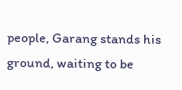people, Garang stands his ground, waiting to be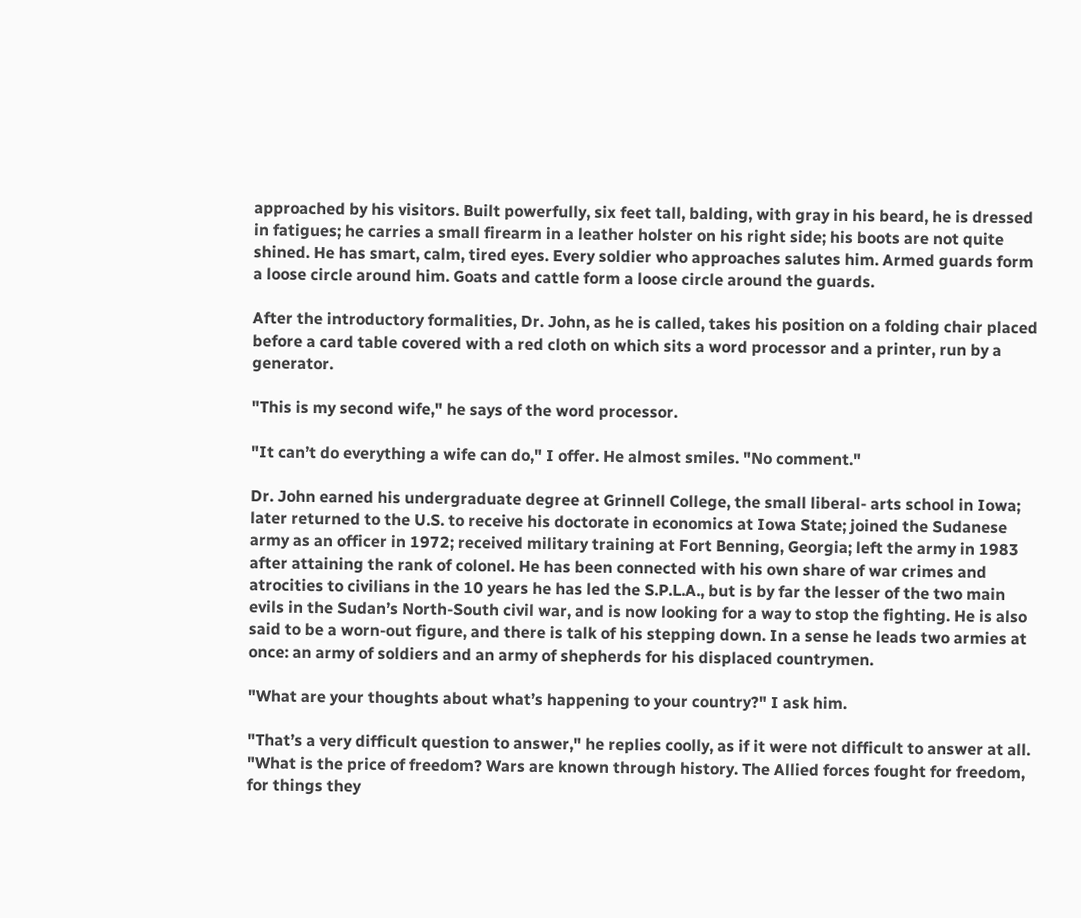approached by his visitors. Built powerfully, six feet tall, balding, with gray in his beard, he is dressed in fatigues; he carries a small firearm in a leather holster on his right side; his boots are not quite shined. He has smart, calm, tired eyes. Every soldier who approaches salutes him. Armed guards form a loose circle around him. Goats and cattle form a loose circle around the guards.

After the introductory formalities, Dr. John, as he is called, takes his position on a folding chair placed before a card table covered with a red cloth on which sits a word processor and a printer, run by a generator.

"This is my second wife," he says of the word processor.

"It can’t do everything a wife can do," I offer. He almost smiles. "No comment."

Dr. John earned his undergraduate degree at Grinnell College, the small liberal- arts school in Iowa; later returned to the U.S. to receive his doctorate in economics at Iowa State; joined the Sudanese army as an officer in 1972; received military training at Fort Benning, Georgia; left the army in 1983 after attaining the rank of colonel. He has been connected with his own share of war crimes and atrocities to civilians in the 10 years he has led the S.P.L.A., but is by far the lesser of the two main evils in the Sudan’s North-South civil war, and is now looking for a way to stop the fighting. He is also said to be a worn-out figure, and there is talk of his stepping down. In a sense he leads two armies at once: an army of soldiers and an army of shepherds for his displaced countrymen.

"What are your thoughts about what’s happening to your country?" I ask him.

"That’s a very difficult question to answer," he replies coolly, as if it were not difficult to answer at all. "What is the price of freedom? Wars are known through history. The Allied forces fought for freedom, for things they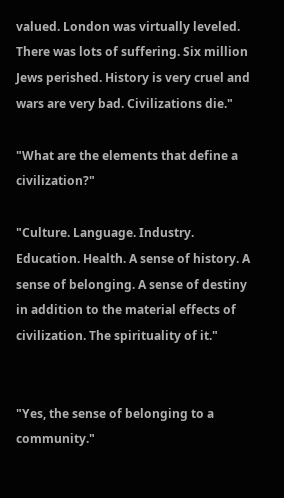valued. London was virtually leveled. There was lots of suffering. Six million Jews perished. History is very cruel and wars are very bad. Civilizations die."

"What are the elements that define a civilization?"

"Culture. Language. Industry. Education. Health. A sense of history. A sense of belonging. A sense of destiny in addition to the material effects of civilization. The spirituality of it."


"Yes, the sense of belonging to a community."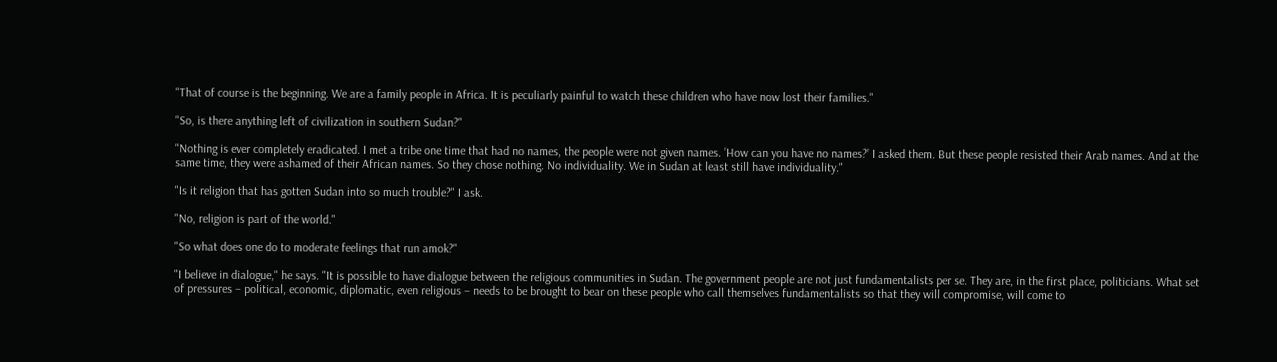"That of course is the beginning. We are a family people in Africa. It is peculiarly painful to watch these children who have now lost their families."

"So, is there anything left of civilization in southern Sudan?"

"Nothing is ever completely eradicated. I met a tribe one time that had no names, the people were not given names. ’How can you have no names?’ I asked them. But these people resisted their Arab names. And at the same time, they were ashamed of their African names. So they chose nothing. No individuality. We in Sudan at least still have individuality."

"Is it religion that has gotten Sudan into so much trouble?" I ask.

"No, religion is part of the world."

"So what does one do to moderate feelings that run amok?"

"I believe in dialogue," he says. "It is possible to have dialogue between the religious communities in Sudan. The government people are not just fundamentalists per se. They are, in the first place, politicians. What set of pressures – political, economic, diplomatic, even religious – needs to be brought to bear on these people who call themselves fundamentalists so that they will compromise, will come to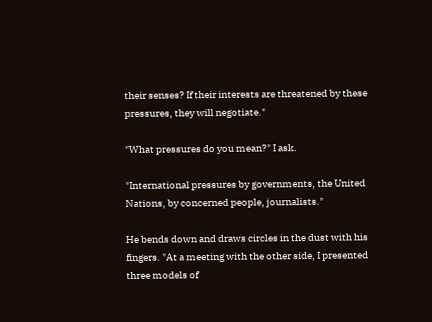their senses? If their interests are threatened by these pressures, they will negotiate."

"What pressures do you mean?" I ask.

"International pressures by governments, the United Nations, by concerned people, journalists."

He bends down and draws circles in the dust with his fingers. "At a meeting with the other side, I presented three models of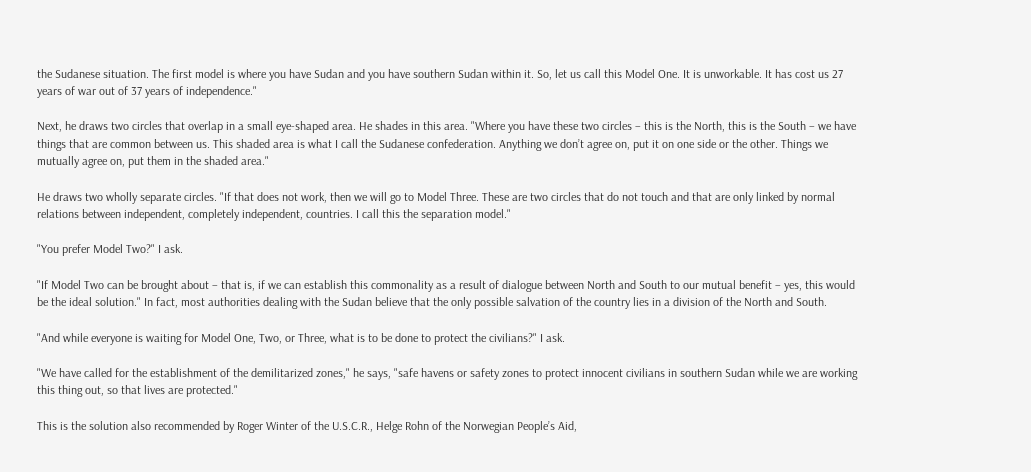the Sudanese situation. The first model is where you have Sudan and you have southern Sudan within it. So, let us call this Model One. It is unworkable. It has cost us 27 years of war out of 37 years of independence."

Next, he draws two circles that overlap in a small eye-shaped area. He shades in this area. "Where you have these two circles – this is the North, this is the South – we have things that are common between us. This shaded area is what I call the Sudanese confederation. Anything we don’t agree on, put it on one side or the other. Things we mutually agree on, put them in the shaded area."

He draws two wholly separate circles. "If that does not work, then we will go to Model Three. These are two circles that do not touch and that are only linked by normal relations between independent, completely independent, countries. I call this the separation model."

"You prefer Model Two?" I ask.

"If Model Two can be brought about – that is, if we can establish this commonality as a result of dialogue between North and South to our mutual benefit – yes, this would be the ideal solution." In fact, most authorities dealing with the Sudan believe that the only possible salvation of the country lies in a division of the North and South.

"And while everyone is waiting for Model One, Two, or Three, what is to be done to protect the civilians?" I ask.

"We have called for the establishment of the demilitarized zones," he says, "safe havens or safety zones to protect innocent civilians in southern Sudan while we are working this thing out, so that lives are protected."

This is the solution also recommended by Roger Winter of the U.S.C.R., Helge Rohn of the Norwegian People’s Aid,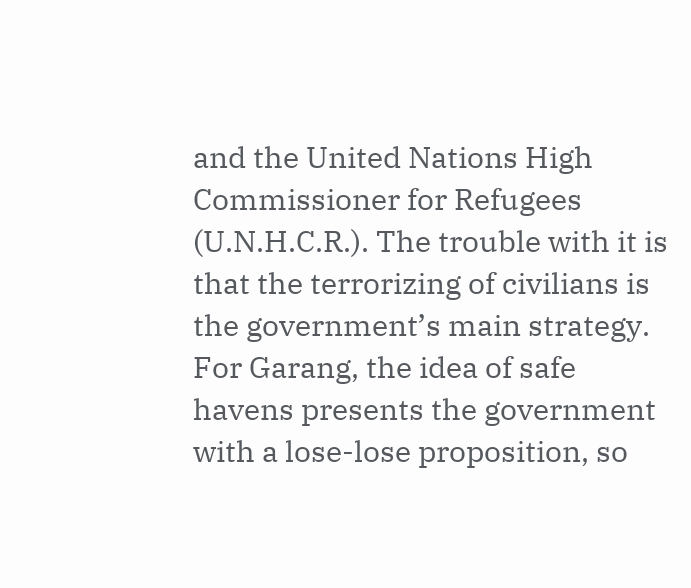and the United Nations High Commissioner for Refugees (U.N.H.C.R.). The trouble with it is that the terrorizing of civilians is the government’s main strategy. For Garang, the idea of safe havens presents the government with a lose-lose proposition, so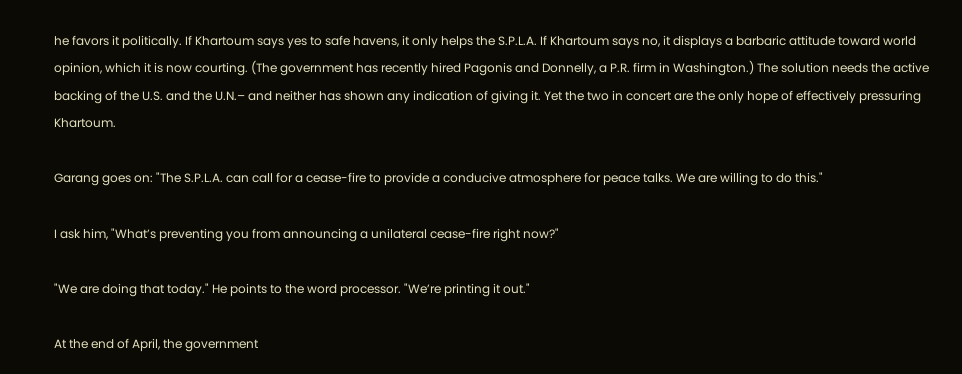he favors it politically. If Khartoum says yes to safe havens, it only helps the S.P.L.A. If Khartoum says no, it displays a barbaric attitude toward world opinion, which it is now courting. (The government has recently hired Pagonis and Donnelly, a P.R. firm in Washington.) The solution needs the active backing of the U.S. and the U.N.– and neither has shown any indication of giving it. Yet the two in concert are the only hope of effectively pressuring Khartoum.

Garang goes on: "The S.P.L.A. can call for a cease-fire to provide a conducive atmosphere for peace talks. We are willing to do this."

I ask him, "What’s preventing you from announcing a unilateral cease-fire right now?"

"We are doing that today." He points to the word processor. "We’re printing it out."

At the end of April, the government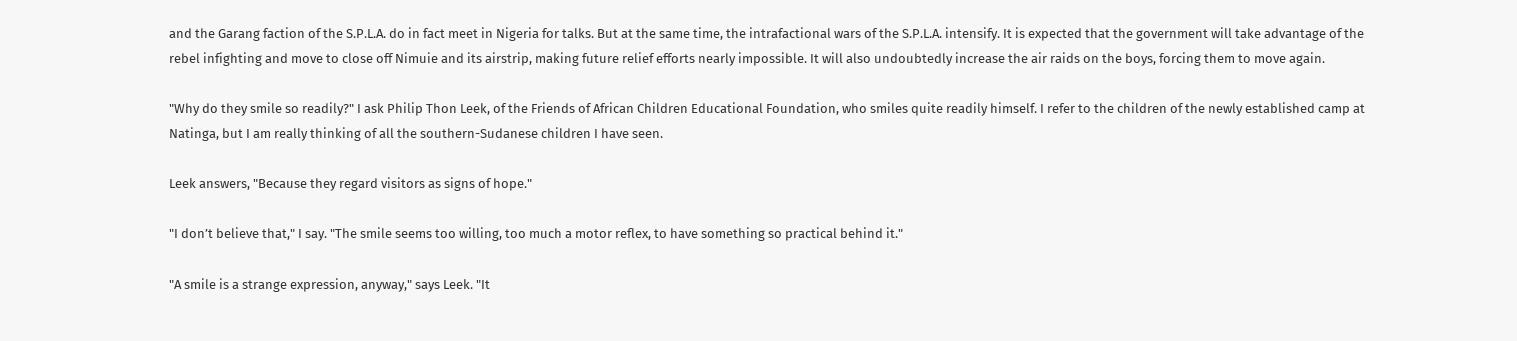and the Garang faction of the S.P.L.A. do in fact meet in Nigeria for talks. But at the same time, the intrafactional wars of the S.P.L.A. intensify. It is expected that the government will take advantage of the rebel infighting and move to close off Nimuie and its airstrip, making future relief efforts nearly impossible. It will also undoubtedly increase the air raids on the boys, forcing them to move again.

"Why do they smile so readily?" I ask Philip Thon Leek, of the Friends of African Children Educational Foundation, who smiles quite readily himself. I refer to the children of the newly established camp at Natinga, but I am really thinking of all the southern-Sudanese children I have seen.

Leek answers, "Because they regard visitors as signs of hope."

"I don’t believe that," I say. "The smile seems too willing, too much a motor reflex, to have something so practical behind it."

"A smile is a strange expression, anyway," says Leek. "It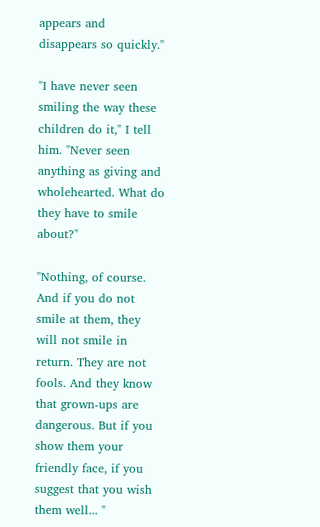appears and disappears so quickly."

"I have never seen smiling the way these children do it," I tell him. "Never seen anything as giving and wholehearted. What do they have to smile about?"

"Nothing, of course. And if you do not smile at them, they will not smile in return. They are not fools. And they know that grown-ups are dangerous. But if you show them your friendly face, if you suggest that you wish them well... "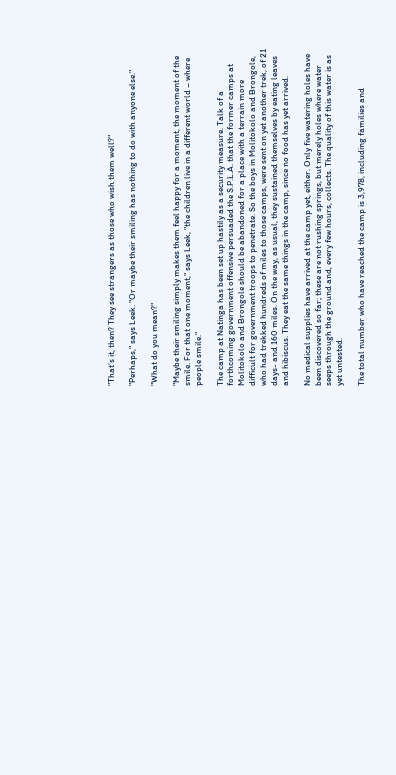"That’s it, then? They see strangers as those who wish them well?"

"Perhaps," says Leek. "Or maybe their smiling has nothing to do with anyone else."

"What do you mean?"

"Maybe their smiling simply makes them feel happy for a moment, the moment of the smile. For that one moment," says Leek, "the children live in a different world – where people smile."

The camp at Natinga has been set up hastily as a security measure. Talk of a forthcoming government offensive persuaded the S.P.L.A. that the former camps at Molitokolo and Brongole should be abandoned for a place with a terrain more difficult for government troops to penetrate. So the boys in Molitokolo and Brongole, who had trekked hundreds of miles to those camps, were sent on yet another trek, of 21 days- and 160 miles. On the way, as usual, they sustained themselves by eating leaves and hibiscus. They eat the same things in the camp, since no food has yet arrived.

No medical supplies have arrived at the camp yet, either. Only five watering holes have been discovered so far; these are not rushing springs, but merely holes where water seeps through the ground and, every few hours, collects. The quality of this water is as yet untested.

The total number who have reached the camp is 3,978, including families and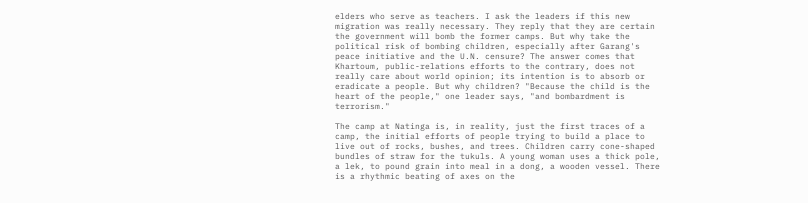elders who serve as teachers. I ask the leaders if this new migration was really necessary. They reply that they are certain the government will bomb the former camps. But why take the political risk of bombing children, especially after Garang's peace initiative and the U.N. censure? The answer comes that Khartoum, public-relations efforts to the contrary, does not really care about world opinion; its intention is to absorb or eradicate a people. But why children? "Because the child is the heart of the people," one leader says, "and bombardment is terrorism."

The camp at Natinga is, in reality, just the first traces of a camp, the initial efforts of people trying to build a place to live out of rocks, bushes, and trees. Children carry cone-shaped bundles of straw for the tukuls. A young woman uses a thick pole, a lek, to pound grain into meal in a dong, a wooden vessel. There is a rhythmic beating of axes on the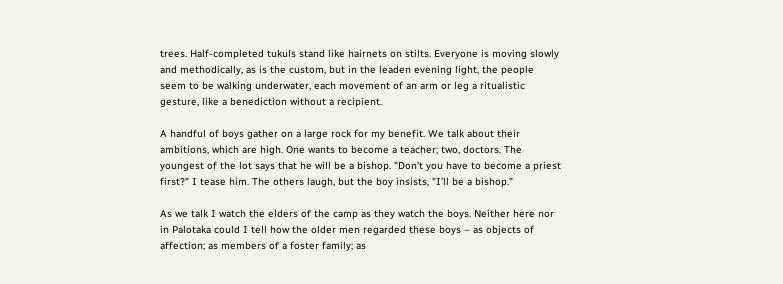trees. Half-completed tukuls stand like hairnets on stilts. Everyone is moving slowly and methodically, as is the custom, but in the leaden evening light, the people seem to be walking underwater, each movement of an arm or leg a ritualistic gesture, like a benediction without a recipient.

A handful of boys gather on a large rock for my benefit. We talk about their ambitions, which are high. One wants to become a teacher; two, doctors. The youngest of the lot says that he will be a bishop. "Don’t you have to become a priest first?" I tease him. The others laugh, but the boy insists, "I’ll be a bishop."

As we talk I watch the elders of the camp as they watch the boys. Neither here nor in Palotaka could I tell how the older men regarded these boys – as objects of affection; as members of a foster family; as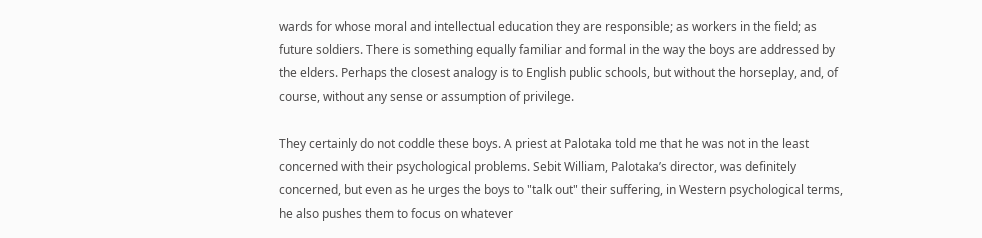wards for whose moral and intellectual education they are responsible; as workers in the field; as future soldiers. There is something equally familiar and formal in the way the boys are addressed by the elders. Perhaps the closest analogy is to English public schools, but without the horseplay, and, of course, without any sense or assumption of privilege.

They certainly do not coddle these boys. A priest at Palotaka told me that he was not in the least concerned with their psychological problems. Sebit William, Palotaka’s director, was definitely concerned, but even as he urges the boys to "talk out" their suffering, in Western psychological terms, he also pushes them to focus on whatever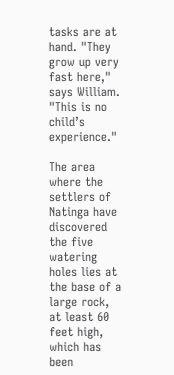tasks are at hand. "They grow up very fast here," says William. "This is no child’s experience."

The area where the settlers of Natinga have discovered the five watering holes lies at the base of a large rock, at least 60 feet high, which has been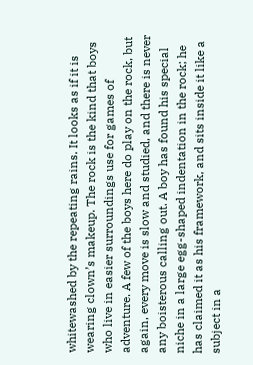whitewashed by the repeating rains. It looks as if it is wearing clown’s makeup. The rock is the kind that boys who live in easier surroundings use for games of adventure. A few of the boys here do play on the rock, but again, every move is slow and studied, and there is never any boisterous calling out. A boy has found his special niche in a large egg-shaped indentation in the rock; he has claimed it as his framework, and sits inside it like a subject in a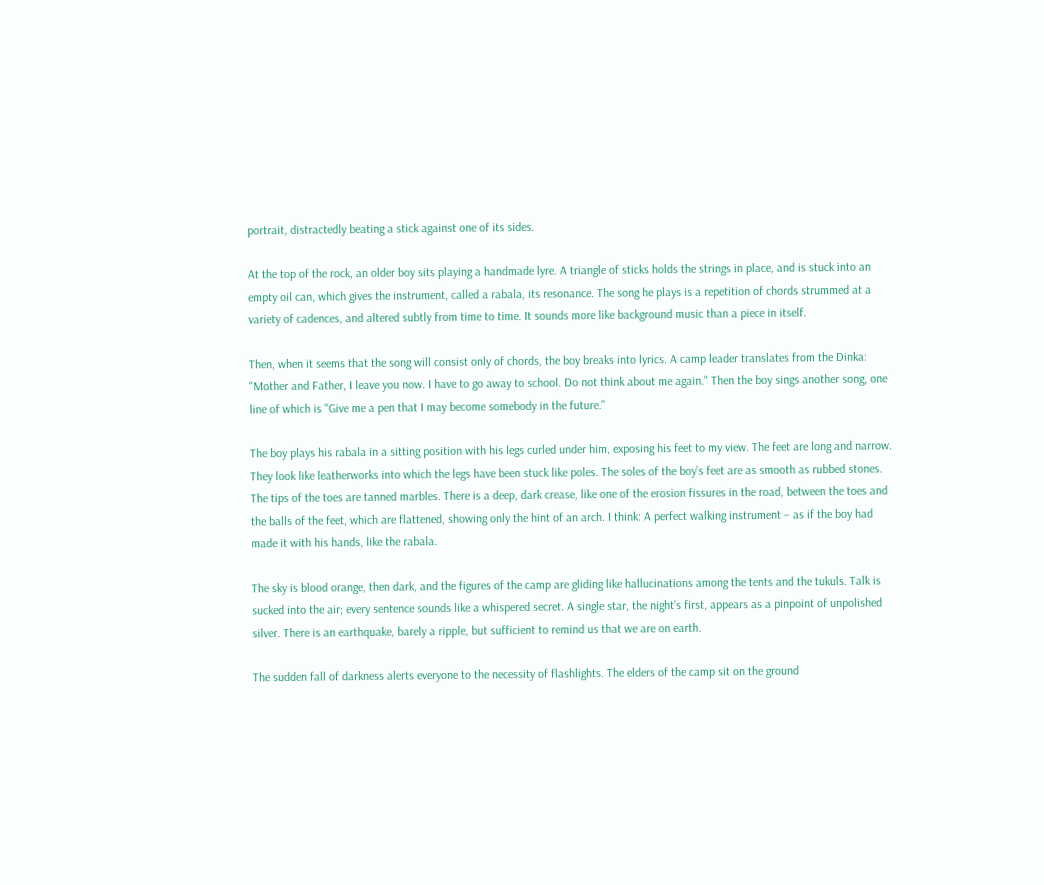portrait, distractedly beating a stick against one of its sides.

At the top of the rock, an older boy sits playing a handmade lyre. A triangle of sticks holds the strings in place, and is stuck into an empty oil can, which gives the instrument, called a rabala, its resonance. The song he plays is a repetition of chords strummed at a variety of cadences, and altered subtly from time to time. It sounds more like background music than a piece in itself.

Then, when it seems that the song will consist only of chords, the boy breaks into lyrics. A camp leader translates from the Dinka: "Mother and Father, I leave you now. I have to go away to school. Do not think about me again." Then the boy sings another song, one line of which is "Give me a pen that I may become somebody in the future."

The boy plays his rabala in a sitting position with his legs curled under him, exposing his feet to my view. The feet are long and narrow. They look like leatherworks into which the legs have been stuck like poles. The soles of the boy’s feet are as smooth as rubbed stones. The tips of the toes are tanned marbles. There is a deep, dark crease, like one of the erosion fissures in the road, between the toes and the balls of the feet, which are flattened, showing only the hint of an arch. I think: A perfect walking instrument – as if the boy had made it with his hands, like the rabala.

The sky is blood orange, then dark, and the figures of the camp are gliding like hallucinations among the tents and the tukuls. Talk is sucked into the air; every sentence sounds like a whispered secret. A single star, the night’s first, appears as a pinpoint of unpolished silver. There is an earthquake, barely a ripple, but sufficient to remind us that we are on earth.

The sudden fall of darkness alerts everyone to the necessity of flashlights. The elders of the camp sit on the ground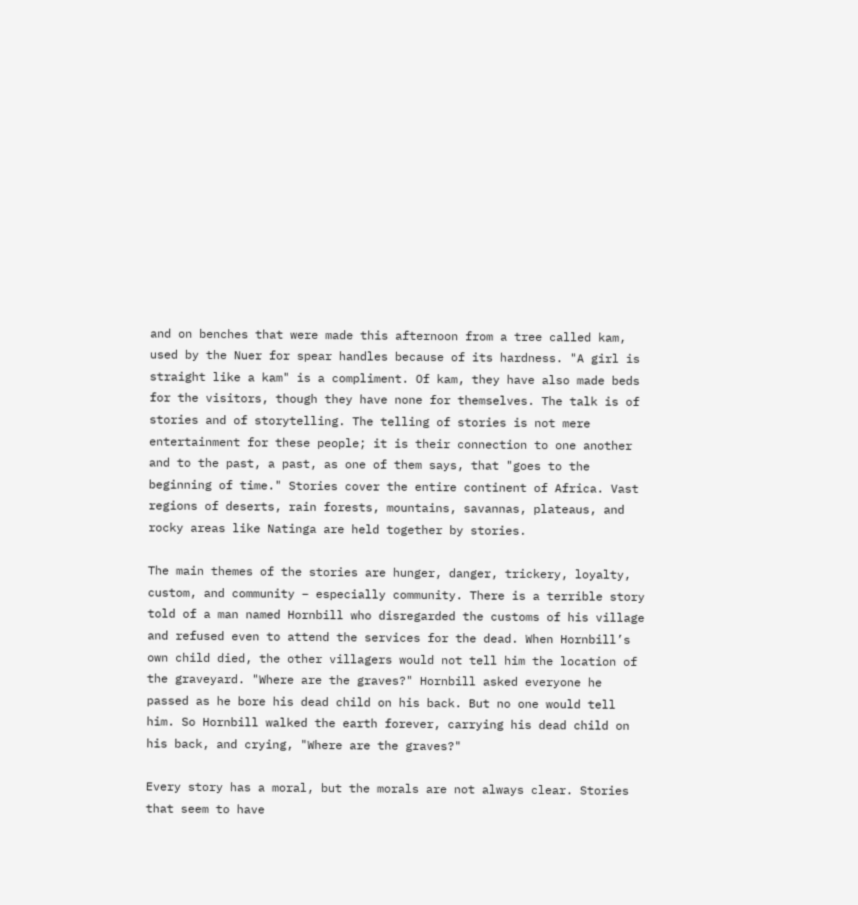and on benches that were made this afternoon from a tree called kam, used by the Nuer for spear handles because of its hardness. "A girl is straight like a kam" is a compliment. Of kam, they have also made beds for the visitors, though they have none for themselves. The talk is of stories and of storytelling. The telling of stories is not mere entertainment for these people; it is their connection to one another and to the past, a past, as one of them says, that "goes to the beginning of time." Stories cover the entire continent of Africa. Vast regions of deserts, rain forests, mountains, savannas, plateaus, and rocky areas like Natinga are held together by stories.

The main themes of the stories are hunger, danger, trickery, loyalty, custom, and community – especially community. There is a terrible story told of a man named Hornbill who disregarded the customs of his village and refused even to attend the services for the dead. When Hornbill’s own child died, the other villagers would not tell him the location of the graveyard. "Where are the graves?" Hornbill asked everyone he passed as he bore his dead child on his back. But no one would tell him. So Hornbill walked the earth forever, carrying his dead child on his back, and crying, "Where are the graves?"

Every story has a moral, but the morals are not always clear. Stories that seem to have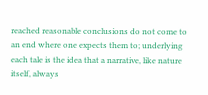reached reasonable conclusions do not come to an end where one expects them to; underlying each tale is the idea that a narrative, like nature itself, always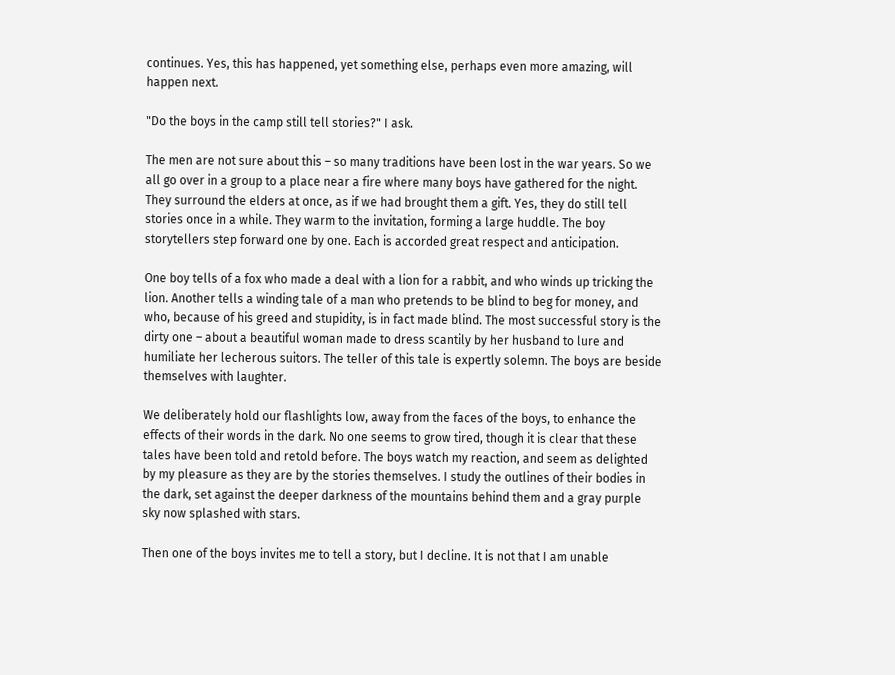continues. Yes, this has happened, yet something else, perhaps even more amazing, will happen next.

"Do the boys in the camp still tell stories?" I ask.

The men are not sure about this – so many traditions have been lost in the war years. So we all go over in a group to a place near a fire where many boys have gathered for the night. They surround the elders at once, as if we had brought them a gift. Yes, they do still tell stories once in a while. They warm to the invitation, forming a large huddle. The boy storytellers step forward one by one. Each is accorded great respect and anticipation.

One boy tells of a fox who made a deal with a lion for a rabbit, and who winds up tricking the lion. Another tells a winding tale of a man who pretends to be blind to beg for money, and who, because of his greed and stupidity, is in fact made blind. The most successful story is the dirty one – about a beautiful woman made to dress scantily by her husband to lure and humiliate her lecherous suitors. The teller of this tale is expertly solemn. The boys are beside themselves with laughter.

We deliberately hold our flashlights low, away from the faces of the boys, to enhance the effects of their words in the dark. No one seems to grow tired, though it is clear that these tales have been told and retold before. The boys watch my reaction, and seem as delighted by my pleasure as they are by the stories themselves. I study the outlines of their bodies in the dark, set against the deeper darkness of the mountains behind them and a gray purple sky now splashed with stars.

Then one of the boys invites me to tell a story, but I decline. It is not that I am unable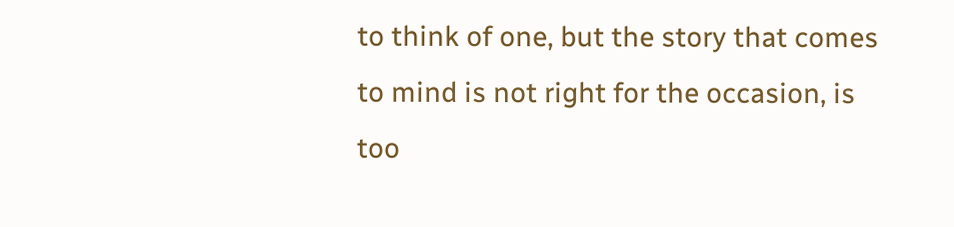to think of one, but the story that comes to mind is not right for the occasion, is too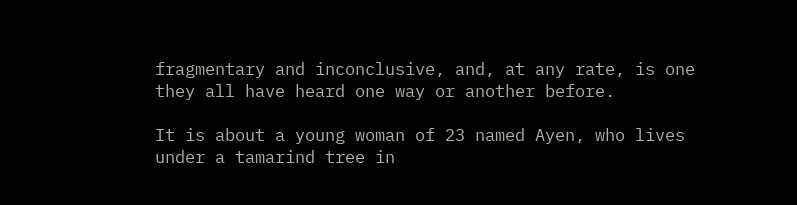fragmentary and inconclusive, and, at any rate, is one they all have heard one way or another before.

It is about a young woman of 23 named Ayen, who lives under a tamarind tree in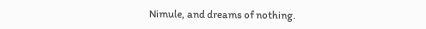Nimule, and dreams of nothing.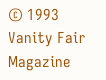© 1993 Vanity Fair Magazine